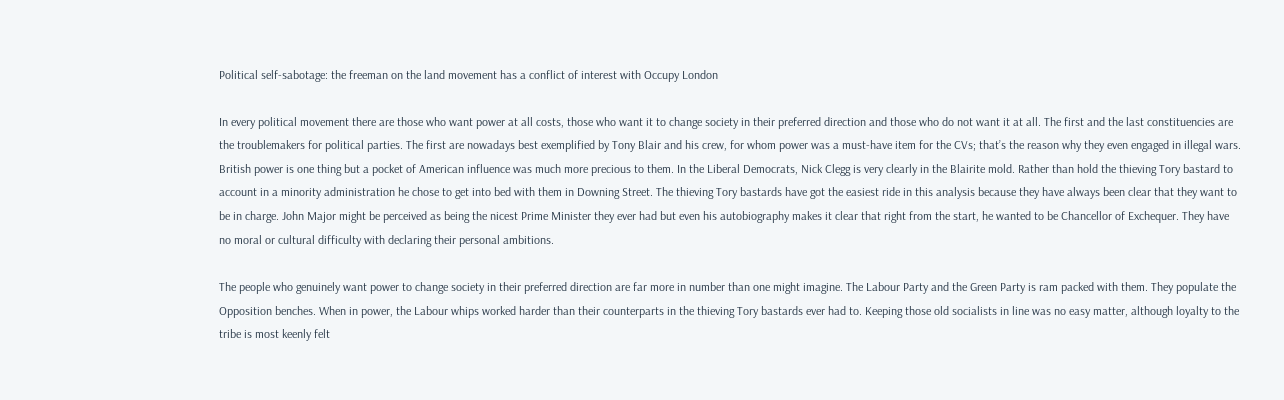Political self-sabotage: the freeman on the land movement has a conflict of interest with Occupy London

In every political movement there are those who want power at all costs, those who want it to change society in their preferred direction and those who do not want it at all. The first and the last constituencies are the troublemakers for political parties. The first are nowadays best exemplified by Tony Blair and his crew, for whom power was a must-have item for the CVs; that’s the reason why they even engaged in illegal wars. British power is one thing but a pocket of American influence was much more precious to them. In the Liberal Democrats, Nick Clegg is very clearly in the Blairite mold. Rather than hold the thieving Tory bastard to account in a minority administration he chose to get into bed with them in Downing Street. The thieving Tory bastards have got the easiest ride in this analysis because they have always been clear that they want to be in charge. John Major might be perceived as being the nicest Prime Minister they ever had but even his autobiography makes it clear that right from the start, he wanted to be Chancellor of Exchequer. They have no moral or cultural difficulty with declaring their personal ambitions.

The people who genuinely want power to change society in their preferred direction are far more in number than one might imagine. The Labour Party and the Green Party is ram packed with them. They populate the Opposition benches. When in power, the Labour whips worked harder than their counterparts in the thieving Tory bastards ever had to. Keeping those old socialists in line was no easy matter, although loyalty to the tribe is most keenly felt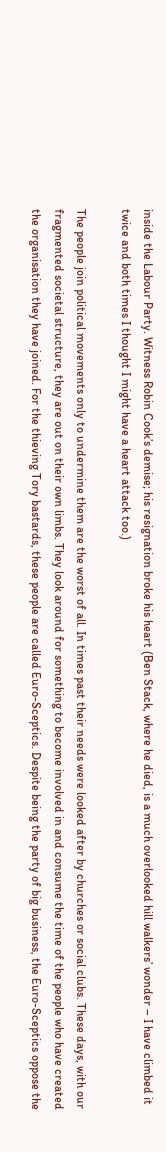inside the Labour Party. Witness Robin Cook’s demise; his resignation broke his heart (Ben Stack, where he died, is a much overlooked hill walkers’ wonder – I have climbed it twice and both times I thought I might have a heart attack too.)

The people join political movements only to undermine them are the worst of all. In times past their needs were looked after by churches or social clubs. These days, with our fragmented societal structure, they are out on their own limbs. They look around for something to become involved in and consume the time of the people who have created the organisation they have joined. For the thieving Tory bastards, these people are called Euro-Sceptics. Despite being the party of big business, the Euro-Sceptics oppose the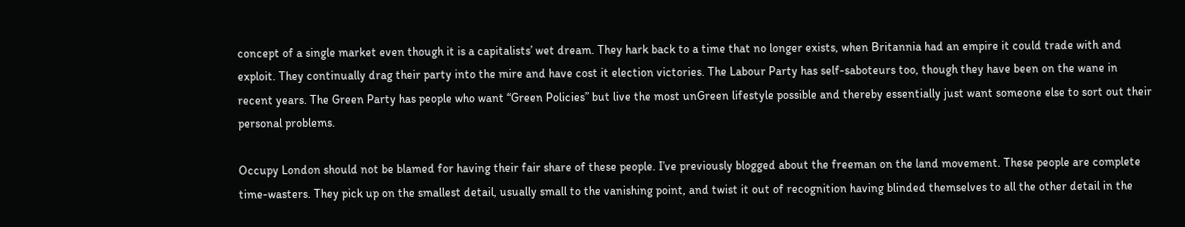concept of a single market even though it is a capitalists’ wet dream. They hark back to a time that no longer exists, when Britannia had an empire it could trade with and exploit. They continually drag their party into the mire and have cost it election victories. The Labour Party has self-saboteurs too, though they have been on the wane in recent years. The Green Party has people who want “Green Policies” but live the most unGreen lifestyle possible and thereby essentially just want someone else to sort out their personal problems.

Occupy London should not be blamed for having their fair share of these people. I’ve previously blogged about the freeman on the land movement. These people are complete time-wasters. They pick up on the smallest detail, usually small to the vanishing point, and twist it out of recognition having blinded themselves to all the other detail in the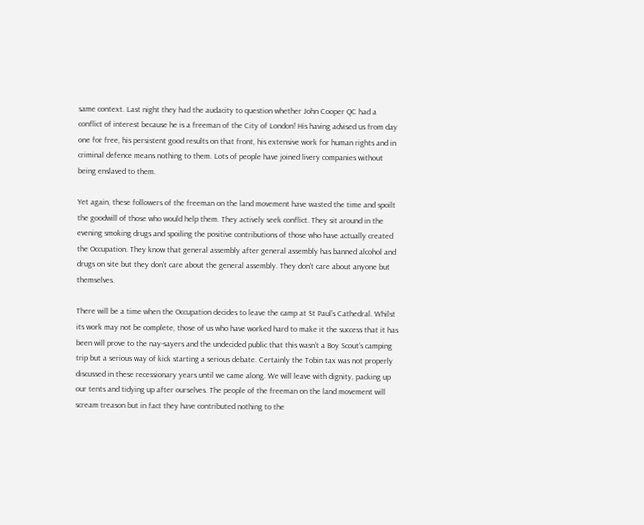same context. Last night they had the audacity to question whether John Cooper QC had a conflict of interest because he is a freeman of the City of London! His having advised us from day one for free, his persistent good results on that front, his extensive work for human rights and in criminal defence means nothing to them. Lots of people have joined livery companies without being enslaved to them.

Yet again, these followers of the freeman on the land movement have wasted the time and spoilt the goodwill of those who would help them. They actively seek conflict. They sit around in the evening smoking drugs and spoiling the positive contributions of those who have actually created the Occupation. They know that general assembly after general assembly has banned alcohol and drugs on site but they don’t care about the general assembly. They don’t care about anyone but themselves.

There will be a time when the Occupation decides to leave the camp at St Paul’s Cathedral. Whilst its work may not be complete, those of us who have worked hard to make it the success that it has been will prove to the nay-sayers and the undecided public that this wasn’t a Boy Scout’s camping trip but a serious way of kick starting a serious debate. Certainly the Tobin tax was not properly discussed in these recessionary years until we came along. We will leave with dignity, packing up our tents and tidying up after ourselves. The people of the freeman on the land movement will scream treason but in fact they have contributed nothing to the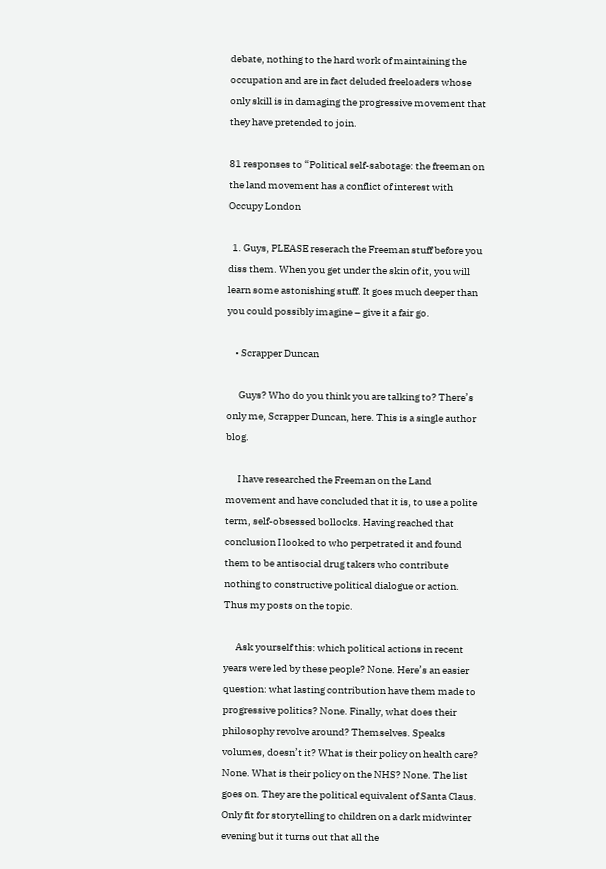debate, nothing to the hard work of maintaining the occupation and are in fact deluded freeloaders whose only skill is in damaging the progressive movement that they have pretended to join.

81 responses to “Political self-sabotage: the freeman on the land movement has a conflict of interest with Occupy London

  1. Guys, PLEASE reserach the Freeman stuff before you diss them. When you get under the skin of it, you will learn some astonishing stuff. It goes much deeper than you could possibly imagine – give it a fair go.

    • Scrapper Duncan

      Guys? Who do you think you are talking to? There’s only me, Scrapper Duncan, here. This is a single author blog.

      I have researched the Freeman on the Land movement and have concluded that it is, to use a polite term, self-obsessed bollocks. Having reached that conclusion I looked to who perpetrated it and found them to be antisocial drug takers who contribute nothing to constructive political dialogue or action. Thus my posts on the topic.

      Ask yourself this: which political actions in recent years were led by these people? None. Here’s an easier question: what lasting contribution have them made to progressive politics? None. Finally, what does their philosophy revolve around? Themselves. Speaks volumes, doesn’t it? What is their policy on health care? None. What is their policy on the NHS? None. The list goes on. They are the political equivalent of Santa Claus. Only fit for storytelling to children on a dark midwinter evening but it turns out that all the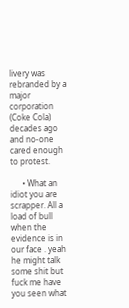livery was rebranded by a major corporation (Coke Cola) decades ago and no-one cared enough to protest.

      • What an idiot you are scrapper. All a load of bull when the evidence is in our face . yeah he might talk some shit but fuck me have you seen what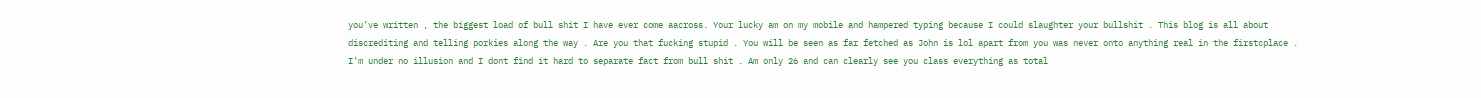you’ve written , the biggest load of bull shit I have ever come aacross. Your lucky am on my mobile and hampered typing because I could slaughter your bullshit . This blog is all about discrediting and telling porkies along the way . Are you that fucking stupid . You will be seen as far fetched as John is lol apart from you was never onto anything real in the firstcplace . I’m under no illusion and I dont find it hard to separate fact from bull shit . Am only 26 and can clearly see you class everything as total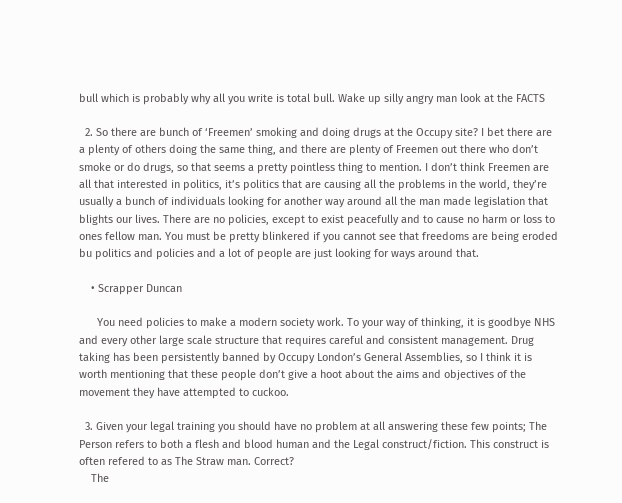bull which is probably why all you write is total bull. Wake up silly angry man look at the FACTS

  2. So there are bunch of ‘Freemen’ smoking and doing drugs at the Occupy site? I bet there are a plenty of others doing the same thing, and there are plenty of Freemen out there who don’t smoke or do drugs, so that seems a pretty pointless thing to mention. I don’t think Freemen are all that interested in politics, it’s politics that are causing all the problems in the world, they’re usually a bunch of individuals looking for another way around all the man made legislation that blights our lives. There are no policies, except to exist peacefully and to cause no harm or loss to ones fellow man. You must be pretty blinkered if you cannot see that freedoms are being eroded bu politics and policies and a lot of people are just looking for ways around that.

    • Scrapper Duncan

      You need policies to make a modern society work. To your way of thinking, it is goodbye NHS and every other large scale structure that requires careful and consistent management. Drug taking has been persistently banned by Occupy London’s General Assemblies, so I think it is worth mentioning that these people don’t give a hoot about the aims and objectives of the movement they have attempted to cuckoo.

  3. Given your legal training you should have no problem at all answering these few points; The Person refers to both a flesh and blood human and the Legal construct/fiction. This construct is often refered to as The Straw man. Correct?
    The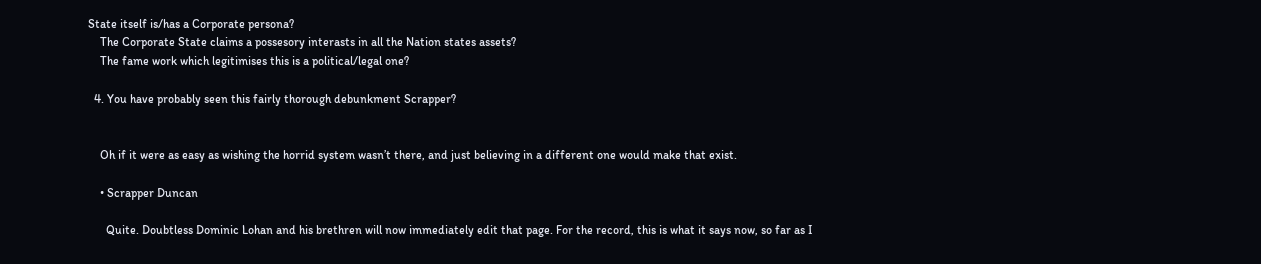State itself is/has a Corporate persona?
    The Corporate State claims a possesory interasts in all the Nation states assets?
    The fame work which legitimises this is a political/legal one?

  4. You have probably seen this fairly thorough debunkment Scrapper?


    Oh if it were as easy as wishing the horrid system wasn’t there, and just believing in a different one would make that exist.

    • Scrapper Duncan

      Quite. Doubtless Dominic Lohan and his brethren will now immediately edit that page. For the record, this is what it says now, so far as I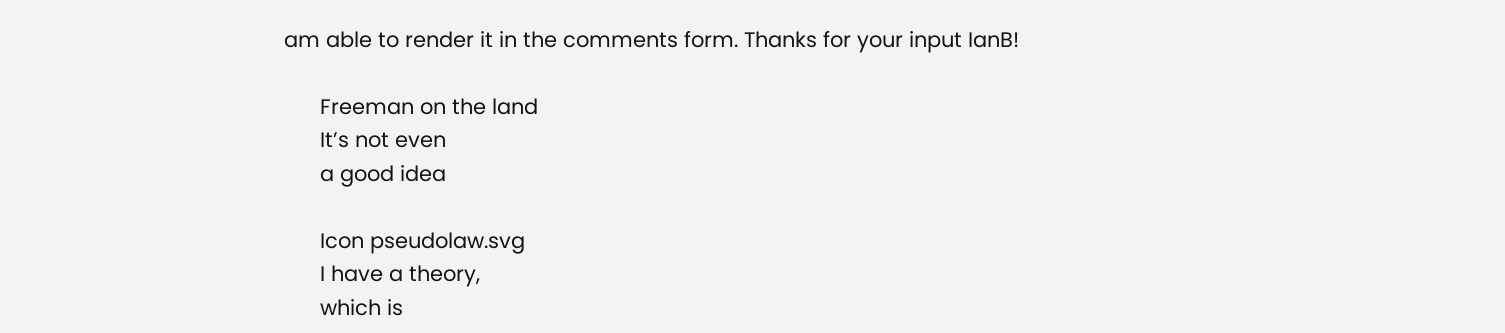am able to render it in the comments form. Thanks for your input IanB!

      Freeman on the land
      It’s not even
      a good idea

      Icon pseudolaw.svg
      I have a theory,
      which is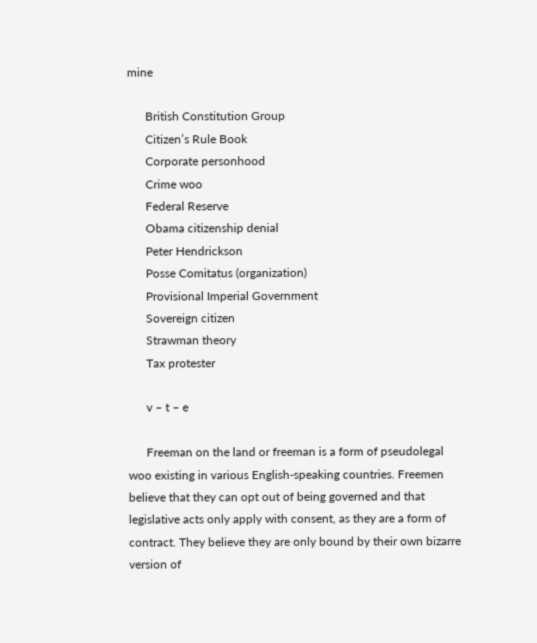mine

      British Constitution Group
      Citizen’s Rule Book
      Corporate personhood
      Crime woo
      Federal Reserve
      Obama citizenship denial
      Peter Hendrickson
      Posse Comitatus (organization)
      Provisional Imperial Government
      Sovereign citizen
      Strawman theory
      Tax protester

      v – t – e

      Freeman on the land or freeman is a form of pseudolegal woo existing in various English-speaking countries. Freemen believe that they can opt out of being governed and that legislative acts only apply with consent, as they are a form of contract. They believe they are only bound by their own bizarre version of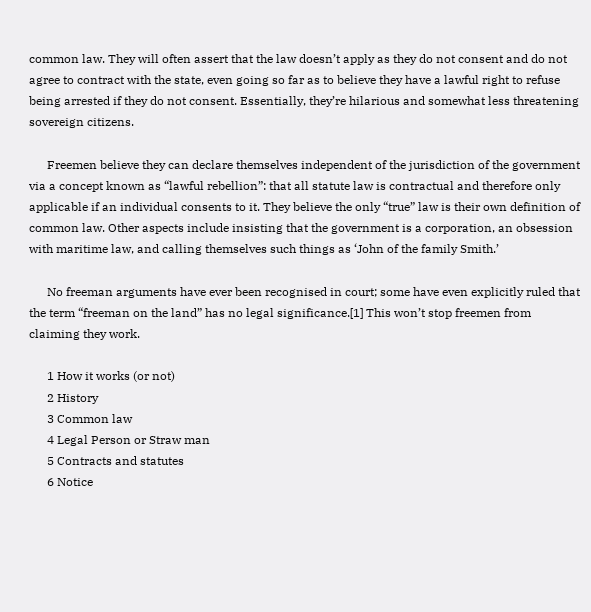common law. They will often assert that the law doesn’t apply as they do not consent and do not agree to contract with the state, even going so far as to believe they have a lawful right to refuse being arrested if they do not consent. Essentially, they’re hilarious and somewhat less threatening sovereign citizens.

      Freemen believe they can declare themselves independent of the jurisdiction of the government via a concept known as “lawful rebellion”: that all statute law is contractual and therefore only applicable if an individual consents to it. They believe the only “true” law is their own definition of common law. Other aspects include insisting that the government is a corporation, an obsession with maritime law, and calling themselves such things as ‘John of the family Smith.’

      No freeman arguments have ever been recognised in court; some have even explicitly ruled that the term “freeman on the land” has no legal significance.[1] This won’t stop freemen from claiming they work.

      1 How it works (or not)
      2 History
      3 Common law
      4 Legal Person or Straw man
      5 Contracts and statutes
      6 Notice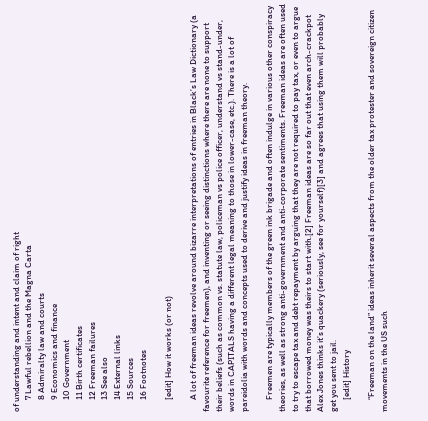of understanding and intent and claim of right
      7 Lawful rebellion and the Magna Carta
      8 Admiralty law and courts
      9 Economics and finance
      10 Government
      11 Birth certificates
      12 Freeman failures
      13 See also
      14 External links
      15 Sources
      16 Footnotes

      [edit] How it works (or not)

      A lot of freeman ideas revolve around bizarre interpretations of entries in Black’s Law Dictionary (a favourite reference for freemen), and inventing or seeing distinctions where there are none to support their beliefs (such as common vs. statute law, policeman vs police officer, understand vs stand-under, words in CAPITALS having a different legal meaning to those in lower-case, etc.). There is a lot of pareidolia with words and concepts used to derive and justify ideas in freeman theory.

      Freemen are typically members of the green ink brigade and often indulge in various other conspiracy theories, as well as strong anti-government and anti-corporate sentiments. Freeman ideas are often used to try to escape tax and debt repayment by arguing that they are not required to pay tax, or even to argue that borrowed money was theirs to start with.[2] Freeman ideas are so far out that even arch-crackpot Alex Jones thinks it’s quackery (seriously, see for yourself)[3] and agrees that using them will probably get you sent to jail.
      [edit] History

      “Freeman on the land” ideas inherit several aspects from the older tax protester and sovereign citizen movements in the US such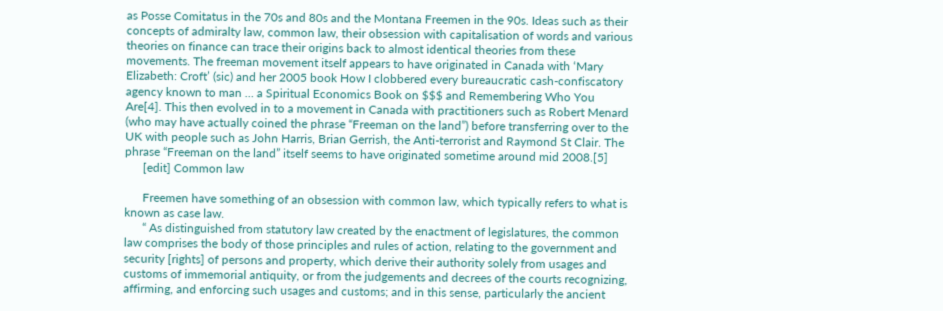as Posse Comitatus in the 70s and 80s and the Montana Freemen in the 90s. Ideas such as their concepts of admiralty law, common law, their obsession with capitalisation of words and various theories on finance can trace their origins back to almost identical theories from these movements. The freeman movement itself appears to have originated in Canada with ‘Mary Elizabeth: Croft’ (sic) and her 2005 book How I clobbered every bureaucratic cash-confiscatory agency known to man … a Spiritual Economics Book on $$$ and Remembering Who You Are[4]. This then evolved in to a movement in Canada with practitioners such as Robert Menard (who may have actually coined the phrase “Freeman on the land”) before transferring over to the UK with people such as John Harris, Brian Gerrish, the Anti-terrorist and Raymond St Clair. The phrase “Freeman on the land” itself seems to have originated sometime around mid 2008.[5]
      [edit] Common law

      Freemen have something of an obsession with common law, which typically refers to what is known as case law.
      “ As distinguished from statutory law created by the enactment of legislatures, the common law comprises the body of those principles and rules of action, relating to the government and security [rights] of persons and property, which derive their authority solely from usages and customs of immemorial antiquity, or from the judgements and decrees of the courts recognizing, affirming, and enforcing such usages and customs; and in this sense, particularly the ancient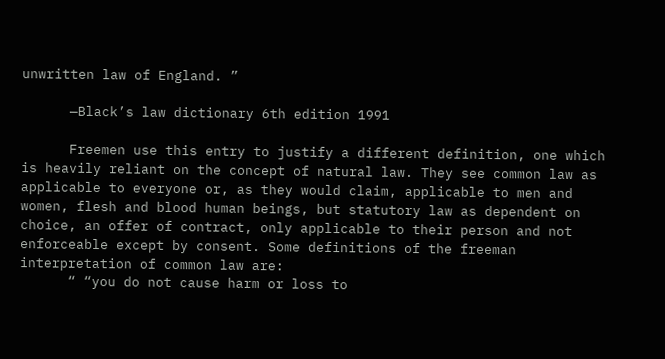unwritten law of England. ”

      —Black’s law dictionary 6th edition 1991

      Freemen use this entry to justify a different definition, one which is heavily reliant on the concept of natural law. They see common law as applicable to everyone or, as they would claim, applicable to men and women, flesh and blood human beings, but statutory law as dependent on choice, an offer of contract, only applicable to their person and not enforceable except by consent. Some definitions of the freeman interpretation of common law are:
      “ “you do not cause harm or loss to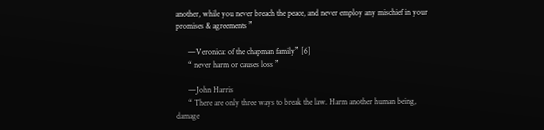another, while you never breach the peace, and never employ any mischief in your promises & agreements ”

      —Veronica: of the chapman family” [6]
      “ never harm or causes loss ”

      —John Harris
      “ There are only three ways to break the law. Harm another human being, damage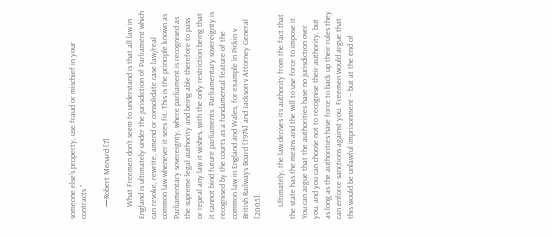someone else’s property, use fraud or mischief in your contracts ”

      —Robert Menard [7]

      What Freemen don’t seem to understand is that all law in England is ultimately under the jurisdiction of Parliament which can revoke, rewrite, amend or consolidate case law/real common law whenever it sees fit. This is the principle known as Parliamentary sovereignty, where parliament is recognised as the supreme legal authority and being able therefore to pass or repeal any law it wishes, with the only restriction being that it cannot bind future parliaments. Parliamentary sovereignty is recognised by the courts as a fundamental feature of the common law in England and Wales, for example in Pickin v British Railways Board [1974] and Jackson v Attorney General [2005].

      Ultimately, the law derives its authority from the fact that the state has the means and the will to use force to impose it. You can argue that the authorities have no jurisdiction over you, and you can choose not to recognise their authority, but as long as the authorities have force to back up their rules they can enforce sanctions against you. Freemen would argue that this would be unlawful imprisonment – but at the end of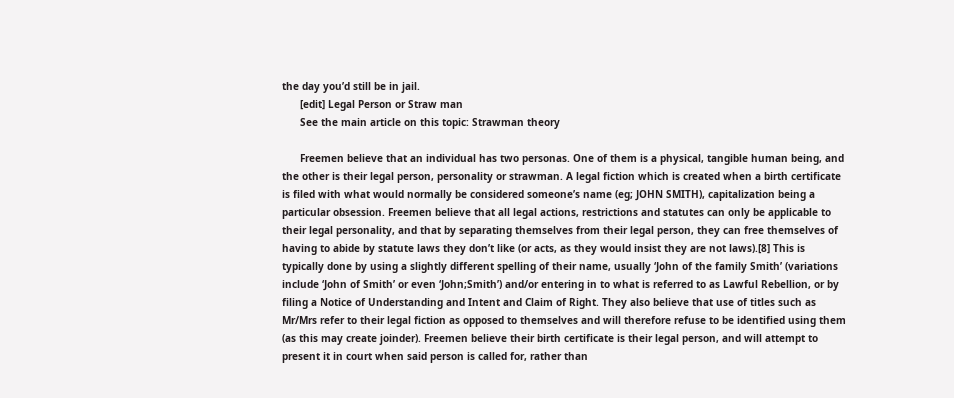the day you’d still be in jail.
      [edit] Legal Person or Straw man
      See the main article on this topic: Strawman theory

      Freemen believe that an individual has two personas. One of them is a physical, tangible human being, and the other is their legal person, personality or strawman. A legal fiction which is created when a birth certificate is filed with what would normally be considered someone’s name (eg; JOHN SMITH), capitalization being a particular obsession. Freemen believe that all legal actions, restrictions and statutes can only be applicable to their legal personality, and that by separating themselves from their legal person, they can free themselves of having to abide by statute laws they don’t like (or acts, as they would insist they are not laws).[8] This is typically done by using a slightly different spelling of their name, usually ‘John of the family Smith’ (variations include ‘John of Smith’ or even ‘John;Smith’) and/or entering in to what is referred to as Lawful Rebellion, or by filing a Notice of Understanding and Intent and Claim of Right. They also believe that use of titles such as Mr/Mrs refer to their legal fiction as opposed to themselves and will therefore refuse to be identified using them (as this may create joinder). Freemen believe their birth certificate is their legal person, and will attempt to present it in court when said person is called for, rather than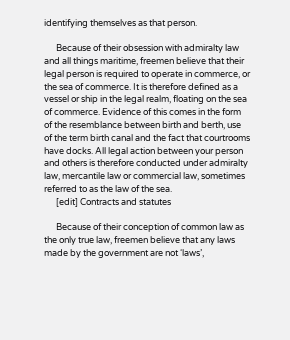identifying themselves as that person.

      Because of their obsession with admiralty law and all things maritime, freemen believe that their legal person is required to operate in commerce, or the sea of commerce. It is therefore defined as a vessel or ship in the legal realm, floating on the sea of commerce. Evidence of this comes in the form of the resemblance between birth and berth, use of the term birth canal and the fact that courtrooms have docks. All legal action between your person and others is therefore conducted under admiralty law, mercantile law or commercial law, sometimes referred to as the law of the sea.
      [edit] Contracts and statutes

      Because of their conception of common law as the only true law, freemen believe that any laws made by the government are not ‘laws’,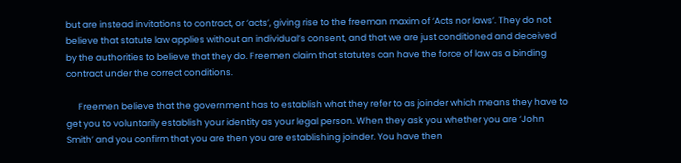but are instead invitations to contract, or ‘acts’, giving rise to the freeman maxim of ‘Acts nor laws’. They do not believe that statute law applies without an individual’s consent, and that we are just conditioned and deceived by the authorities to believe that they do. Freemen claim that statutes can have the force of law as a binding contract under the correct conditions.

      Freemen believe that the government has to establish what they refer to as joinder which means they have to get you to voluntarily establish your identity as your legal person. When they ask you whether you are ‘John Smith’ and you confirm that you are then you are establishing joinder. You have then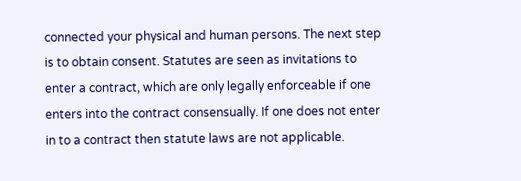connected your physical and human persons. The next step is to obtain consent. Statutes are seen as invitations to enter a contract, which are only legally enforceable if one enters into the contract consensually. If one does not enter in to a contract then statute laws are not applicable.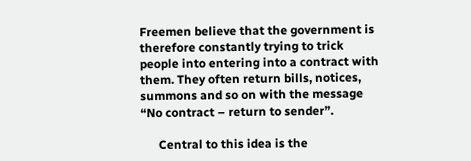Freemen believe that the government is therefore constantly trying to trick people into entering into a contract with them. They often return bills, notices, summons and so on with the message “No contract – return to sender”.

      Central to this idea is the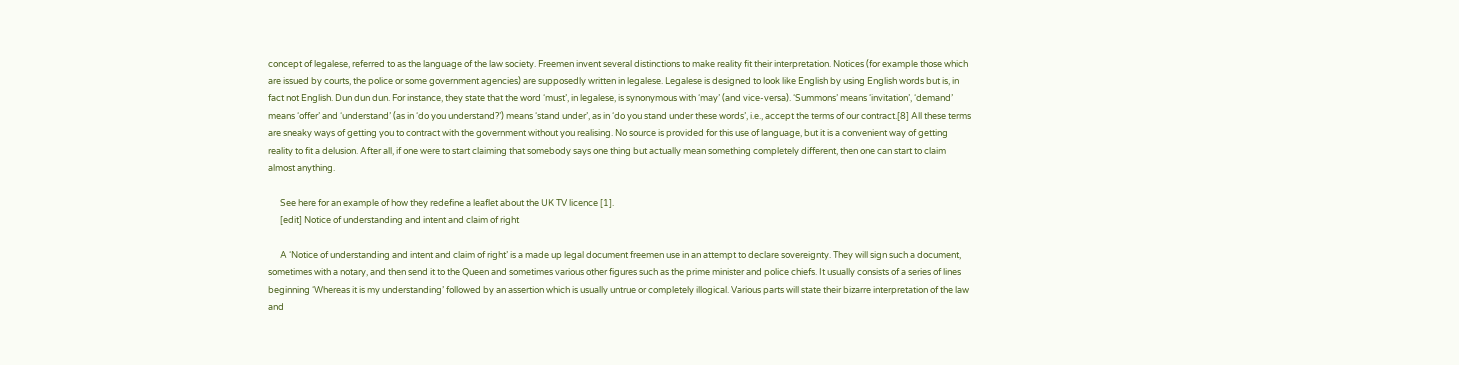concept of legalese, referred to as the language of the law society. Freemen invent several distinctions to make reality fit their interpretation. Notices (for example those which are issued by courts, the police or some government agencies) are supposedly written in legalese. Legalese is designed to look like English by using English words but is, in fact not English. Dun dun dun. For instance, they state that the word ‘must’, in legalese, is synonymous with ‘may’ (and vice-versa). ‘Summons’ means ‘invitation’, ‘demand’ means ‘offer’ and ‘understand’ (as in ‘do you understand?’) means ‘stand under’, as in ‘do you stand under these words’, i.e., accept the terms of our contract.[8] All these terms are sneaky ways of getting you to contract with the government without you realising. No source is provided for this use of language, but it is a convenient way of getting reality to fit a delusion. After all, if one were to start claiming that somebody says one thing but actually mean something completely different, then one can start to claim almost anything.

      See here for an example of how they redefine a leaflet about the UK TV licence [1].
      [edit] Notice of understanding and intent and claim of right

      A ‘Notice of understanding and intent and claim of right’ is a made up legal document freemen use in an attempt to declare sovereignty. They will sign such a document, sometimes with a notary, and then send it to the Queen and sometimes various other figures such as the prime minister and police chiefs. It usually consists of a series of lines beginning ‘Whereas it is my understanding’ followed by an assertion which is usually untrue or completely illogical. Various parts will state their bizarre interpretation of the law and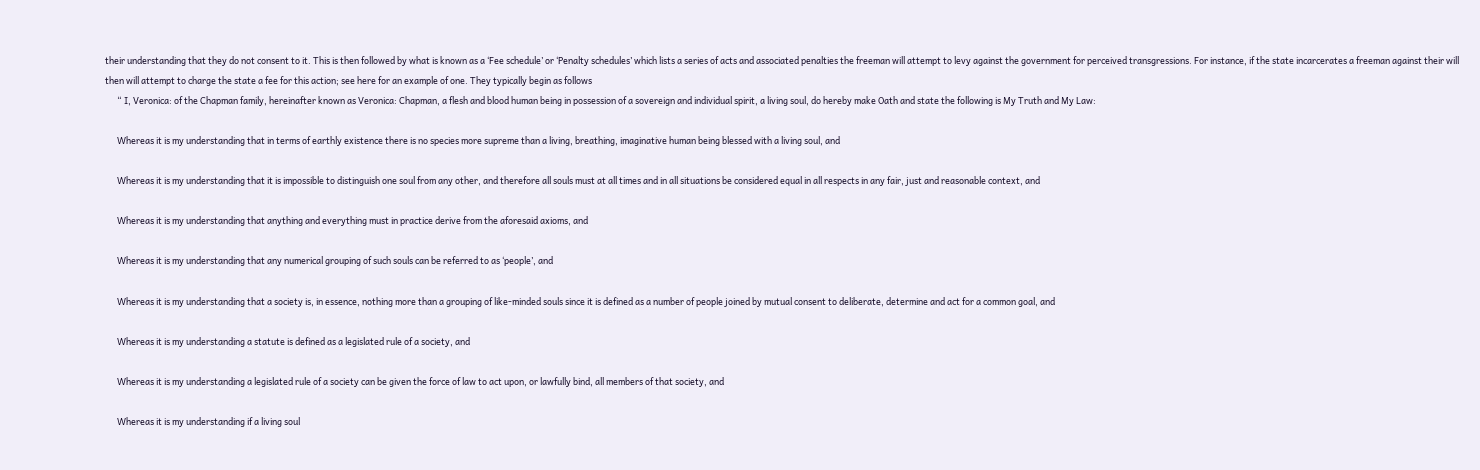their understanding that they do not consent to it. This is then followed by what is known as a ‘Fee schedule’ or ‘Penalty schedules’ which lists a series of acts and associated penalties the freeman will attempt to levy against the government for perceived transgressions. For instance, if the state incarcerates a freeman against their will then will attempt to charge the state a fee for this action; see here for an example of one. They typically begin as follows
      “ I, Veronica: of the Chapman family, hereinafter known as Veronica: Chapman, a flesh and blood human being in possession of a sovereign and individual spirit, a living soul, do hereby make Oath and state the following is My Truth and My Law:

      Whereas it is my understanding that in terms of earthly existence there is no species more supreme than a living, breathing, imaginative human being blessed with a living soul, and

      Whereas it is my understanding that it is impossible to distinguish one soul from any other, and therefore all souls must at all times and in all situations be considered equal in all respects in any fair, just and reasonable context, and

      Whereas it is my understanding that anything and everything must in practice derive from the aforesaid axioms, and

      Whereas it is my understanding that any numerical grouping of such souls can be referred to as ‘people’, and

      Whereas it is my understanding that a society is, in essence, nothing more than a grouping of like-minded souls since it is defined as a number of people joined by mutual consent to deliberate, determine and act for a common goal, and

      Whereas it is my understanding a statute is defined as a legislated rule of a society, and

      Whereas it is my understanding a legislated rule of a society can be given the force of law to act upon, or lawfully bind, all members of that society, and

      Whereas it is my understanding if a living soul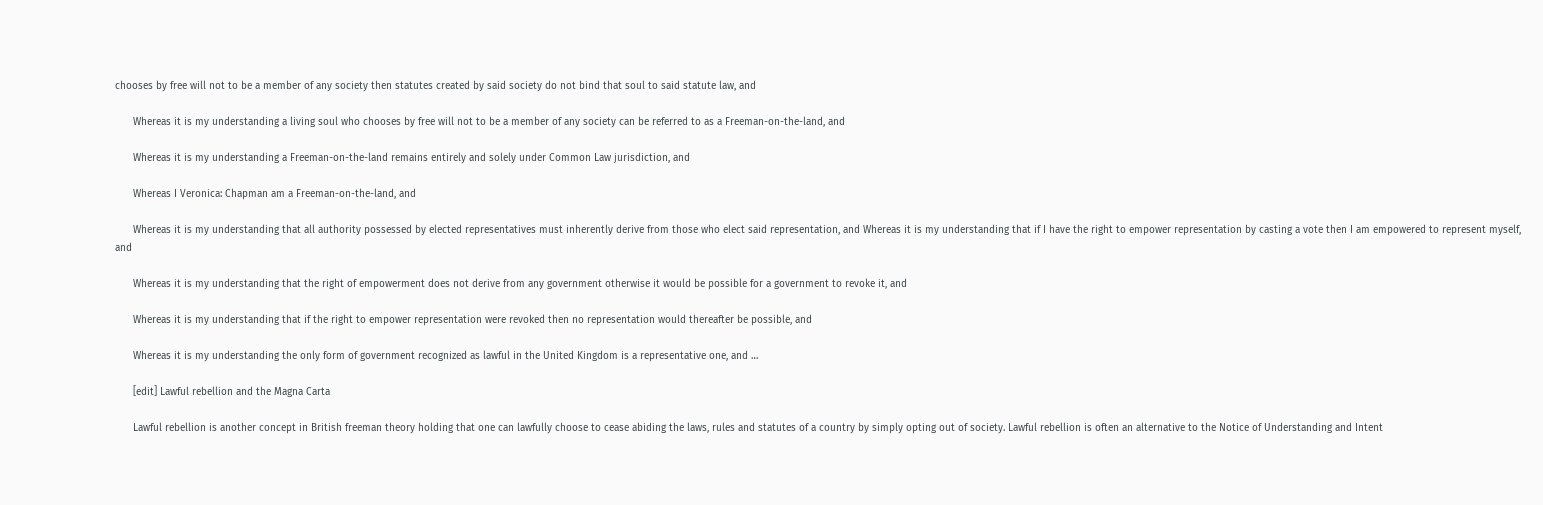chooses by free will not to be a member of any society then statutes created by said society do not bind that soul to said statute law, and

      Whereas it is my understanding a living soul who chooses by free will not to be a member of any society can be referred to as a Freeman-on-the-land, and

      Whereas it is my understanding a Freeman-on-the-land remains entirely and solely under Common Law jurisdiction, and

      Whereas I Veronica: Chapman am a Freeman-on-the-land, and

      Whereas it is my understanding that all authority possessed by elected representatives must inherently derive from those who elect said representation, and Whereas it is my understanding that if I have the right to empower representation by casting a vote then I am empowered to represent myself, and

      Whereas it is my understanding that the right of empowerment does not derive from any government otherwise it would be possible for a government to revoke it, and

      Whereas it is my understanding that if the right to empower representation were revoked then no representation would thereafter be possible, and

      Whereas it is my understanding the only form of government recognized as lawful in the United Kingdom is a representative one, and …

      [edit] Lawful rebellion and the Magna Carta

      Lawful rebellion is another concept in British freeman theory holding that one can lawfully choose to cease abiding the laws, rules and statutes of a country by simply opting out of society. Lawful rebellion is often an alternative to the Notice of Understanding and Intent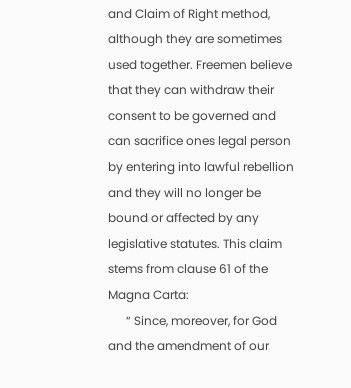and Claim of Right method, although they are sometimes used together. Freemen believe that they can withdraw their consent to be governed and can sacrifice ones legal person by entering into lawful rebellion and they will no longer be bound or affected by any legislative statutes. This claim stems from clause 61 of the Magna Carta:
      “ Since, moreover, for God and the amendment of our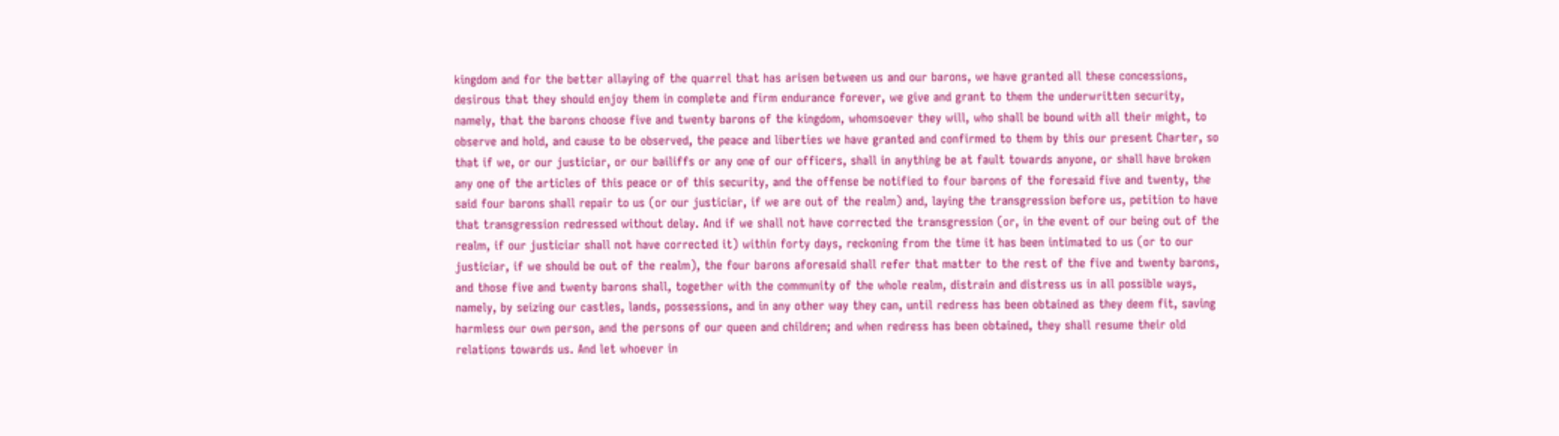kingdom and for the better allaying of the quarrel that has arisen between us and our barons, we have granted all these concessions, desirous that they should enjoy them in complete and firm endurance forever, we give and grant to them the underwritten security, namely, that the barons choose five and twenty barons of the kingdom, whomsoever they will, who shall be bound with all their might, to observe and hold, and cause to be observed, the peace and liberties we have granted and confirmed to them by this our present Charter, so that if we, or our justiciar, or our bailiffs or any one of our officers, shall in anything be at fault towards anyone, or shall have broken any one of the articles of this peace or of this security, and the offense be notified to four barons of the foresaid five and twenty, the said four barons shall repair to us (or our justiciar, if we are out of the realm) and, laying the transgression before us, petition to have that transgression redressed without delay. And if we shall not have corrected the transgression (or, in the event of our being out of the realm, if our justiciar shall not have corrected it) within forty days, reckoning from the time it has been intimated to us (or to our justiciar, if we should be out of the realm), the four barons aforesaid shall refer that matter to the rest of the five and twenty barons, and those five and twenty barons shall, together with the community of the whole realm, distrain and distress us in all possible ways, namely, by seizing our castles, lands, possessions, and in any other way they can, until redress has been obtained as they deem fit, saving harmless our own person, and the persons of our queen and children; and when redress has been obtained, they shall resume their old relations towards us. And let whoever in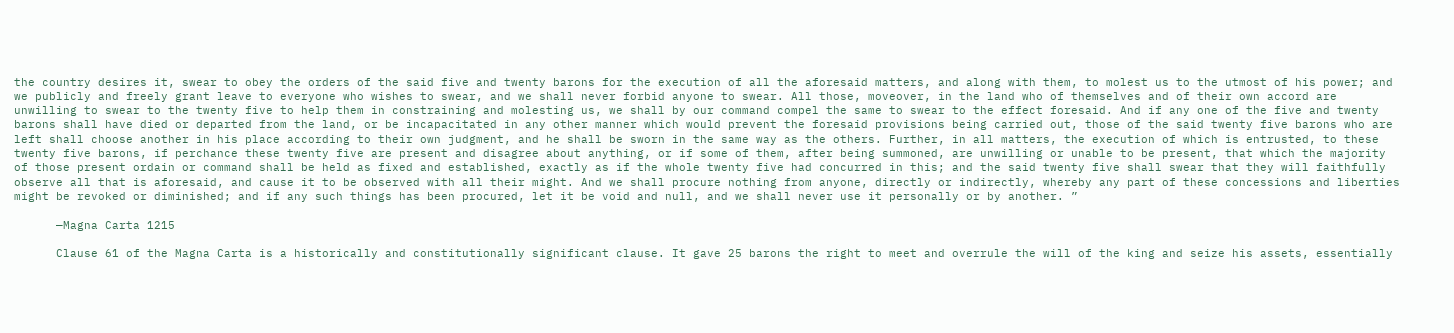the country desires it, swear to obey the orders of the said five and twenty barons for the execution of all the aforesaid matters, and along with them, to molest us to the utmost of his power; and we publicly and freely grant leave to everyone who wishes to swear, and we shall never forbid anyone to swear. All those, moveover, in the land who of themselves and of their own accord are unwilling to swear to the twenty five to help them in constraining and molesting us, we shall by our command compel the same to swear to the effect foresaid. And if any one of the five and twenty barons shall have died or departed from the land, or be incapacitated in any other manner which would prevent the foresaid provisions being carried out, those of the said twenty five barons who are left shall choose another in his place according to their own judgment, and he shall be sworn in the same way as the others. Further, in all matters, the execution of which is entrusted, to these twenty five barons, if perchance these twenty five are present and disagree about anything, or if some of them, after being summoned, are unwilling or unable to be present, that which the majority of those present ordain or command shall be held as fixed and established, exactly as if the whole twenty five had concurred in this; and the said twenty five shall swear that they will faithfully observe all that is aforesaid, and cause it to be observed with all their might. And we shall procure nothing from anyone, directly or indirectly, whereby any part of these concessions and liberties might be revoked or diminished; and if any such things has been procured, let it be void and null, and we shall never use it personally or by another. ”

      —Magna Carta 1215

      Clause 61 of the Magna Carta is a historically and constitutionally significant clause. It gave 25 barons the right to meet and overrule the will of the king and seize his assets, essentially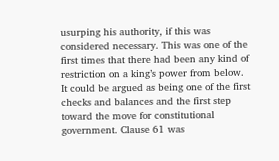usurping his authority, if this was considered necessary. This was one of the first times that there had been any kind of restriction on a king’s power from below. It could be argued as being one of the first checks and balances and the first step toward the move for constitutional government. Clause 61 was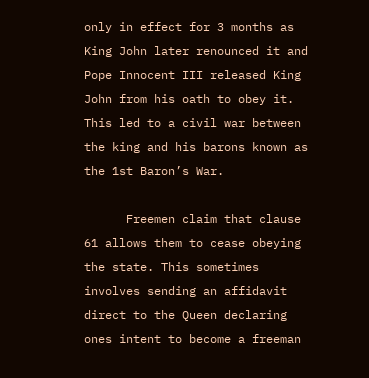only in effect for 3 months as King John later renounced it and Pope Innocent III released King John from his oath to obey it. This led to a civil war between the king and his barons known as the 1st Baron’s War.

      Freemen claim that clause 61 allows them to cease obeying the state. This sometimes involves sending an affidavit direct to the Queen declaring ones intent to become a freeman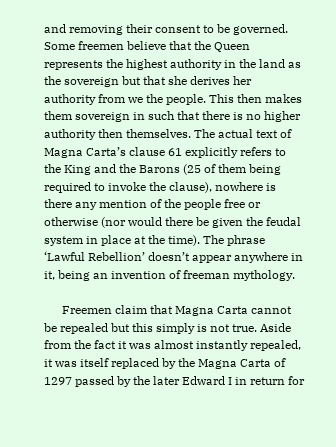and removing their consent to be governed. Some freemen believe that the Queen represents the highest authority in the land as the sovereign but that she derives her authority from we the people. This then makes them sovereign in such that there is no higher authority then themselves. The actual text of Magna Carta’s clause 61 explicitly refers to the King and the Barons (25 of them being required to invoke the clause), nowhere is there any mention of the people free or otherwise (nor would there be given the feudal system in place at the time). The phrase ‘Lawful Rebellion’ doesn’t appear anywhere in it, being an invention of freeman mythology.

      Freemen claim that Magna Carta cannot be repealed but this simply is not true. Aside from the fact it was almost instantly repealed, it was itself replaced by the Magna Carta of 1297 passed by the later Edward I in return for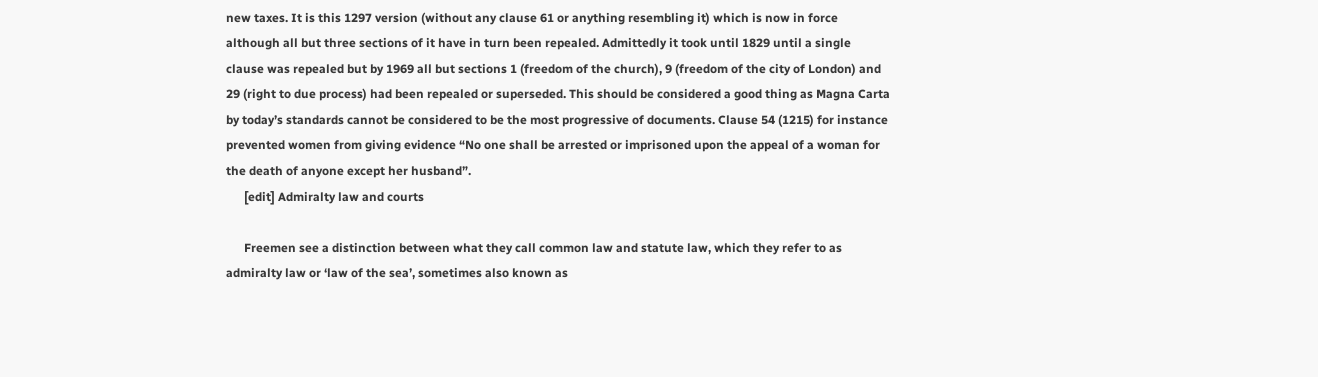new taxes. It is this 1297 version (without any clause 61 or anything resembling it) which is now in force although all but three sections of it have in turn been repealed. Admittedly it took until 1829 until a single clause was repealed but by 1969 all but sections 1 (freedom of the church), 9 (freedom of the city of London) and 29 (right to due process) had been repealed or superseded. This should be considered a good thing as Magna Carta by today’s standards cannot be considered to be the most progressive of documents. Clause 54 (1215) for instance prevented women from giving evidence “No one shall be arrested or imprisoned upon the appeal of a woman for the death of anyone except her husband”.
      [edit] Admiralty law and courts

      Freemen see a distinction between what they call common law and statute law, which they refer to as admiralty law or ‘law of the sea’, sometimes also known as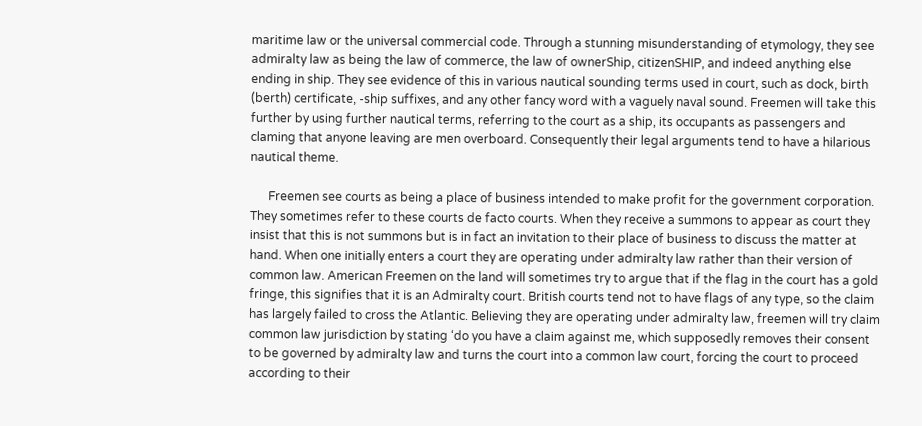maritime law or the universal commercial code. Through a stunning misunderstanding of etymology, they see admiralty law as being the law of commerce, the law of ownerShip, citizenSHIP, and indeed anything else ending in ship. They see evidence of this in various nautical sounding terms used in court, such as dock, birth (berth) certificate, -ship suffixes, and any other fancy word with a vaguely naval sound. Freemen will take this further by using further nautical terms, referring to the court as a ship, its occupants as passengers and claming that anyone leaving are men overboard. Consequently their legal arguments tend to have a hilarious nautical theme.

      Freemen see courts as being a place of business intended to make profit for the government corporation. They sometimes refer to these courts de facto courts. When they receive a summons to appear as court they insist that this is not summons but is in fact an invitation to their place of business to discuss the matter at hand. When one initially enters a court they are operating under admiralty law rather than their version of common law. American Freemen on the land will sometimes try to argue that if the flag in the court has a gold fringe, this signifies that it is an Admiralty court. British courts tend not to have flags of any type, so the claim has largely failed to cross the Atlantic. Believing they are operating under admiralty law, freemen will try claim common law jurisdiction by stating ‘do you have a claim against me, which supposedly removes their consent to be governed by admiralty law and turns the court into a common law court, forcing the court to proceed according to their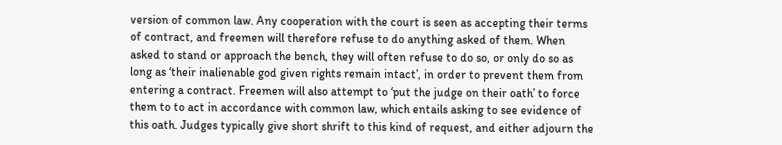version of common law. Any cooperation with the court is seen as accepting their terms of contract, and freemen will therefore refuse to do anything asked of them. When asked to stand or approach the bench, they will often refuse to do so, or only do so as long as ‘their inalienable god given rights remain intact’, in order to prevent them from entering a contract. Freemen will also attempt to ‘put the judge on their oath’ to force them to to act in accordance with common law, which entails asking to see evidence of this oath. Judges typically give short shrift to this kind of request, and either adjourn the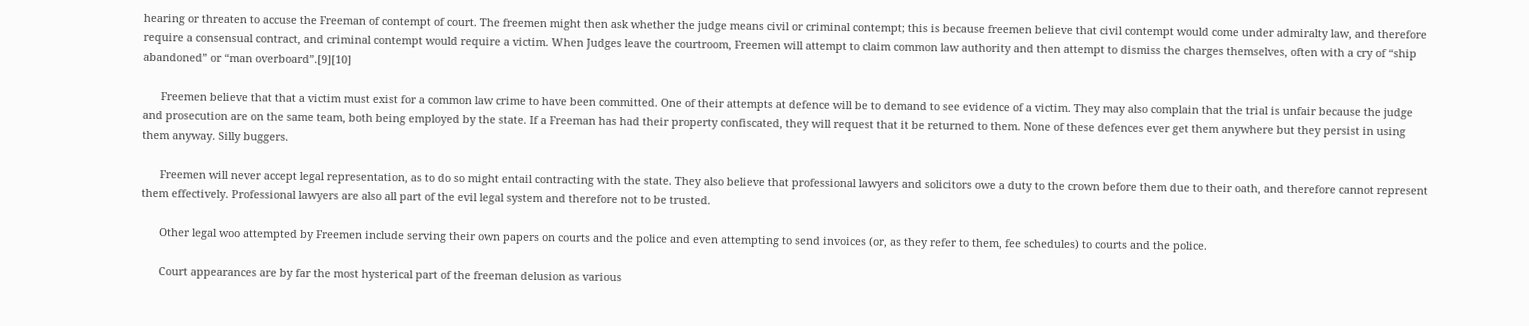hearing or threaten to accuse the Freeman of contempt of court. The freemen might then ask whether the judge means civil or criminal contempt; this is because freemen believe that civil contempt would come under admiralty law, and therefore require a consensual contract, and criminal contempt would require a victim. When Judges leave the courtroom, Freemen will attempt to claim common law authority and then attempt to dismiss the charges themselves, often with a cry of “ship abandoned” or “man overboard”.[9][10]

      Freemen believe that that a victim must exist for a common law crime to have been committed. One of their attempts at defence will be to demand to see evidence of a victim. They may also complain that the trial is unfair because the judge and prosecution are on the same team, both being employed by the state. If a Freeman has had their property confiscated, they will request that it be returned to them. None of these defences ever get them anywhere but they persist in using them anyway. Silly buggers.

      Freemen will never accept legal representation, as to do so might entail contracting with the state. They also believe that professional lawyers and solicitors owe a duty to the crown before them due to their oath, and therefore cannot represent them effectively. Professional lawyers are also all part of the evil legal system and therefore not to be trusted.

      Other legal woo attempted by Freemen include serving their own papers on courts and the police and even attempting to send invoices (or, as they refer to them, fee schedules) to courts and the police.

      Court appearances are by far the most hysterical part of the freeman delusion as various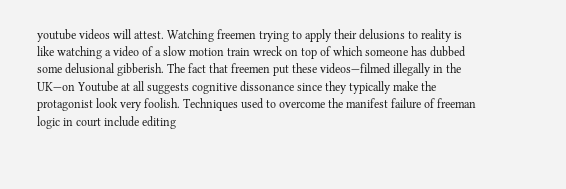youtube videos will attest. Watching freemen trying to apply their delusions to reality is like watching a video of a slow motion train wreck on top of which someone has dubbed some delusional gibberish. The fact that freemen put these videos—filmed illegally in the UK—on Youtube at all suggests cognitive dissonance since they typically make the protagonist look very foolish. Techniques used to overcome the manifest failure of freeman logic in court include editing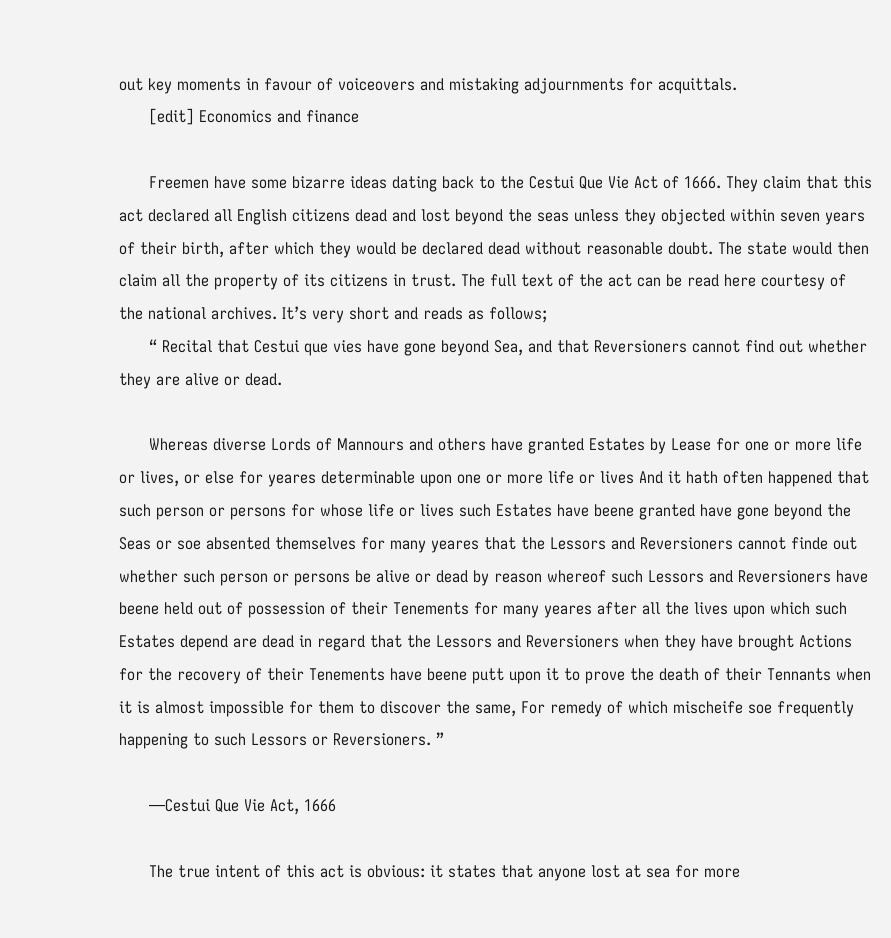out key moments in favour of voiceovers and mistaking adjournments for acquittals.
      [edit] Economics and finance

      Freemen have some bizarre ideas dating back to the Cestui Que Vie Act of 1666. They claim that this act declared all English citizens dead and lost beyond the seas unless they objected within seven years of their birth, after which they would be declared dead without reasonable doubt. The state would then claim all the property of its citizens in trust. The full text of the act can be read here courtesy of the national archives. It’s very short and reads as follows;
      “ Recital that Cestui que vies have gone beyond Sea, and that Reversioners cannot find out whether they are alive or dead.

      Whereas diverse Lords of Mannours and others have granted Estates by Lease for one or more life or lives, or else for yeares determinable upon one or more life or lives And it hath often happened that such person or persons for whose life or lives such Estates have beene granted have gone beyond the Seas or soe absented themselves for many yeares that the Lessors and Reversioners cannot finde out whether such person or persons be alive or dead by reason whereof such Lessors and Reversioners have beene held out of possession of their Tenements for many yeares after all the lives upon which such Estates depend are dead in regard that the Lessors and Reversioners when they have brought Actions for the recovery of their Tenements have beene putt upon it to prove the death of their Tennants when it is almost impossible for them to discover the same, For remedy of which mischeife soe frequently happening to such Lessors or Reversioners. ”

      —Cestui Que Vie Act, 1666

      The true intent of this act is obvious: it states that anyone lost at sea for more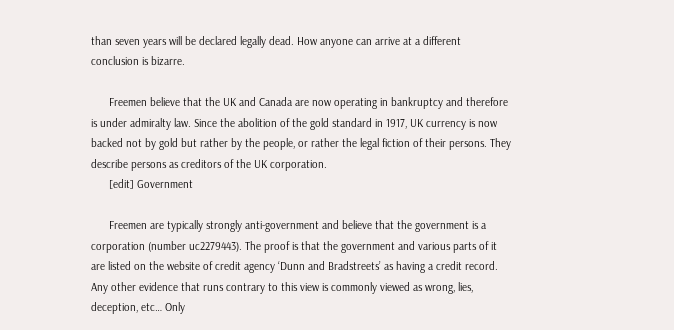than seven years will be declared legally dead. How anyone can arrive at a different conclusion is bizarre.

      Freemen believe that the UK and Canada are now operating in bankruptcy and therefore is under admiralty law. Since the abolition of the gold standard in 1917, UK currency is now backed not by gold but rather by the people, or rather the legal fiction of their persons. They describe persons as creditors of the UK corporation.
      [edit] Government

      Freemen are typically strongly anti-government and believe that the government is a corporation (number uc2279443). The proof is that the government and various parts of it are listed on the website of credit agency ‘Dunn and Bradstreets’ as having a credit record. Any other evidence that runs contrary to this view is commonly viewed as wrong, lies, deception, etc… Only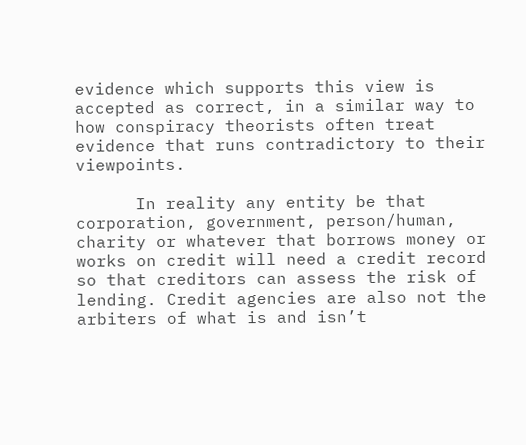evidence which supports this view is accepted as correct, in a similar way to how conspiracy theorists often treat evidence that runs contradictory to their viewpoints.

      In reality any entity be that corporation, government, person/human, charity or whatever that borrows money or works on credit will need a credit record so that creditors can assess the risk of lending. Credit agencies are also not the arbiters of what is and isn’t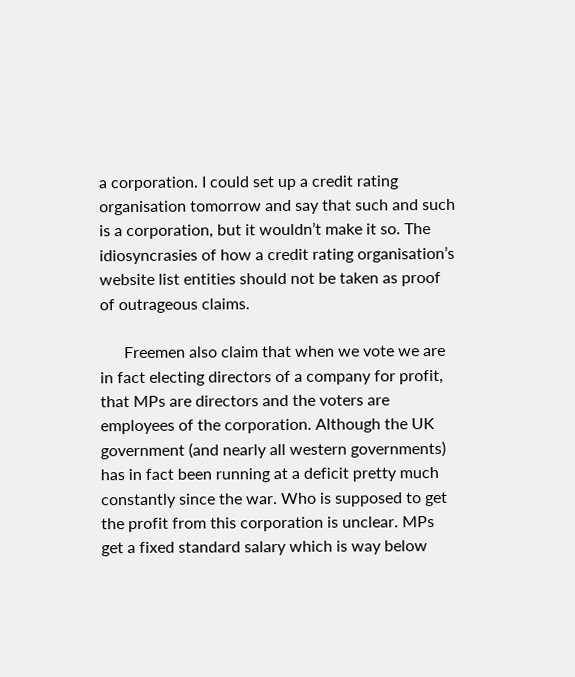a corporation. I could set up a credit rating organisation tomorrow and say that such and such is a corporation, but it wouldn’t make it so. The idiosyncrasies of how a credit rating organisation’s website list entities should not be taken as proof of outrageous claims.

      Freemen also claim that when we vote we are in fact electing directors of a company for profit, that MPs are directors and the voters are employees of the corporation. Although the UK government (and nearly all western governments) has in fact been running at a deficit pretty much constantly since the war. Who is supposed to get the profit from this corporation is unclear. MPs get a fixed standard salary which is way below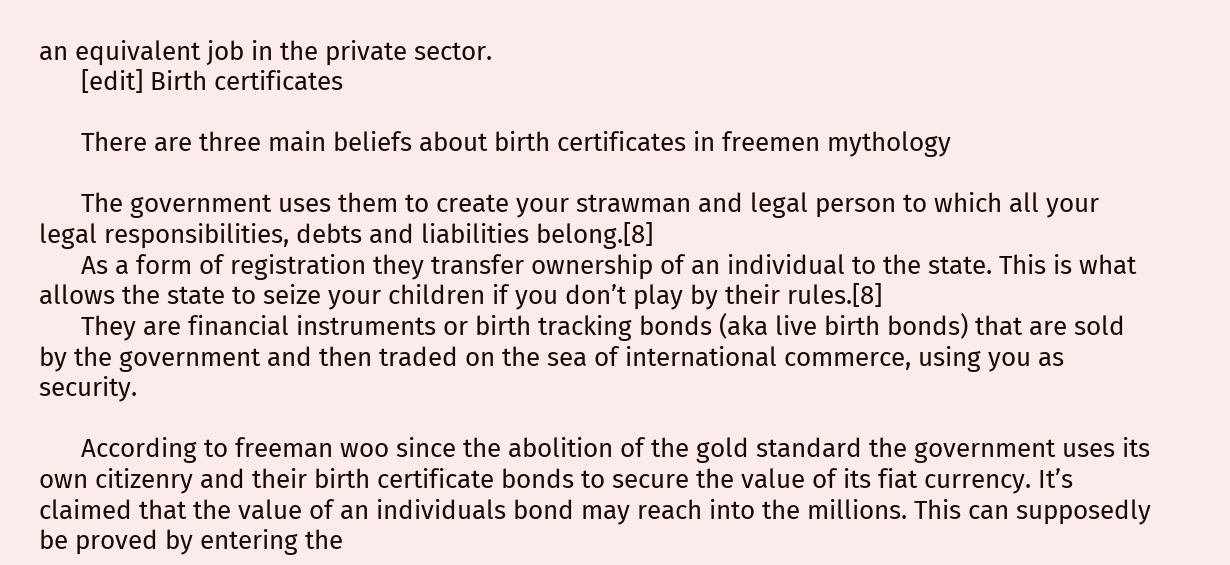an equivalent job in the private sector.
      [edit] Birth certificates

      There are three main beliefs about birth certificates in freemen mythology

      The government uses them to create your strawman and legal person to which all your legal responsibilities, debts and liabilities belong.[8]
      As a form of registration they transfer ownership of an individual to the state. This is what allows the state to seize your children if you don’t play by their rules.[8]
      They are financial instruments or birth tracking bonds (aka live birth bonds) that are sold by the government and then traded on the sea of international commerce, using you as security.

      According to freeman woo since the abolition of the gold standard the government uses its own citizenry and their birth certificate bonds to secure the value of its fiat currency. It’s claimed that the value of an individuals bond may reach into the millions. This can supposedly be proved by entering the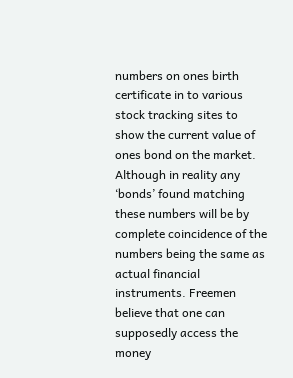numbers on ones birth certificate in to various stock tracking sites to show the current value of ones bond on the market. Although in reality any ‘bonds’ found matching these numbers will be by complete coincidence of the numbers being the same as actual financial instruments. Freemen believe that one can supposedly access the money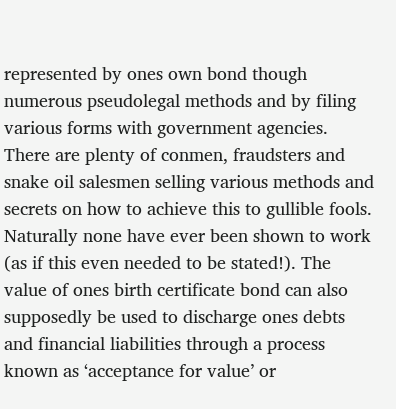represented by ones own bond though numerous pseudolegal methods and by filing various forms with government agencies. There are plenty of conmen, fraudsters and snake oil salesmen selling various methods and secrets on how to achieve this to gullible fools. Naturally none have ever been shown to work (as if this even needed to be stated!). The value of ones birth certificate bond can also supposedly be used to discharge ones debts and financial liabilities through a process known as ‘acceptance for value’ or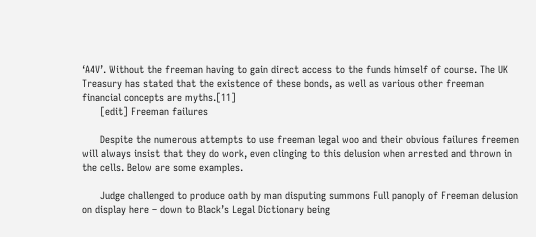‘A4V’. Without the freeman having to gain direct access to the funds himself of course. The UK Treasury has stated that the existence of these bonds, as well as various other freeman financial concepts are myths.[11]
      [edit] Freeman failures

      Despite the numerous attempts to use freeman legal woo and their obvious failures freemen will always insist that they do work, even clinging to this delusion when arrested and thrown in the cells. Below are some examples.

      Judge challenged to produce oath by man disputing summons Full panoply of Freeman delusion on display here – down to Black’s Legal Dictionary being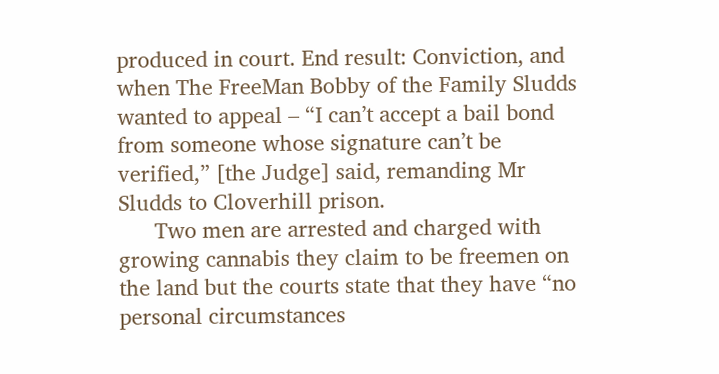produced in court. End result: Conviction, and when The FreeMan Bobby of the Family Sludds wanted to appeal – “I can’t accept a bail bond from someone whose signature can’t be verified,” [the Judge] said, remanding Mr Sludds to Cloverhill prison.
      Two men are arrested and charged with growing cannabis they claim to be freemen on the land but the courts state that they have “no personal circumstances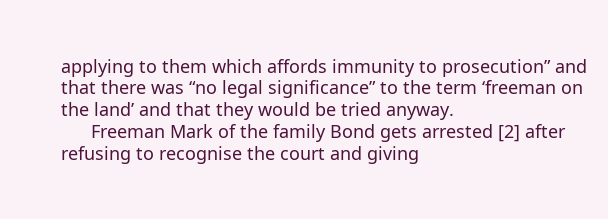applying to them which affords immunity to prosecution” and that there was “no legal significance” to the term ‘freeman on the land’ and that they would be tried anyway.
      Freeman Mark of the family Bond gets arrested [2] after refusing to recognise the court and giving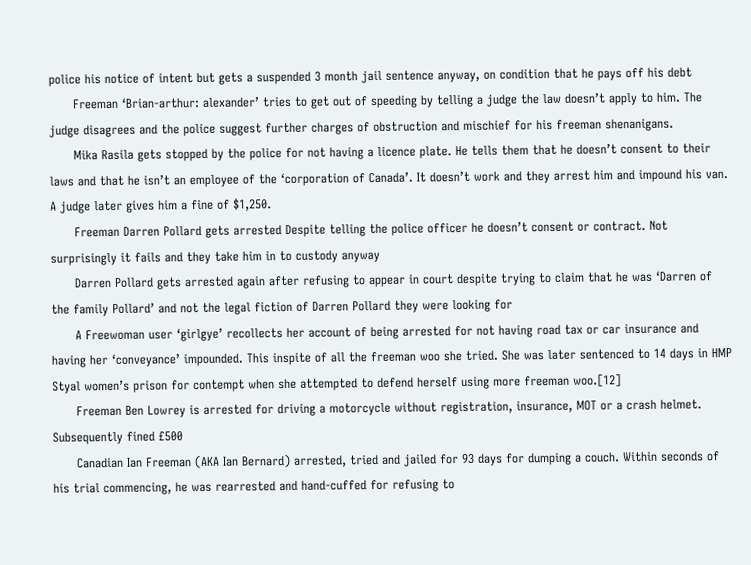police his notice of intent but gets a suspended 3 month jail sentence anyway, on condition that he pays off his debt
      Freeman ‘Brian-arthur: alexander’ tries to get out of speeding by telling a judge the law doesn’t apply to him. The judge disagrees and the police suggest further charges of obstruction and mischief for his freeman shenanigans.
      Mika Rasila gets stopped by the police for not having a licence plate. He tells them that he doesn’t consent to their laws and that he isn’t an employee of the ‘corporation of Canada’. It doesn’t work and they arrest him and impound his van. A judge later gives him a fine of $1,250.
      Freeman Darren Pollard gets arrested Despite telling the police officer he doesn’t consent or contract. Not surprisingly it fails and they take him in to custody anyway
      Darren Pollard gets arrested again after refusing to appear in court despite trying to claim that he was ‘Darren of the family Pollard’ and not the legal fiction of Darren Pollard they were looking for
      A Freewoman user ‘girlgye’ recollects her account of being arrested for not having road tax or car insurance and having her ‘conveyance’ impounded. This inspite of all the freeman woo she tried. She was later sentenced to 14 days in HMP Styal women’s prison for contempt when she attempted to defend herself using more freeman woo.[12]
      Freeman Ben Lowrey is arrested for driving a motorcycle without registration, insurance, MOT or a crash helmet. Subsequently fined £500
      Canadian Ian Freeman (AKA Ian Bernard) arrested, tried and jailed for 93 days for dumping a couch. Within seconds of his trial commencing, he was rearrested and hand-cuffed for refusing to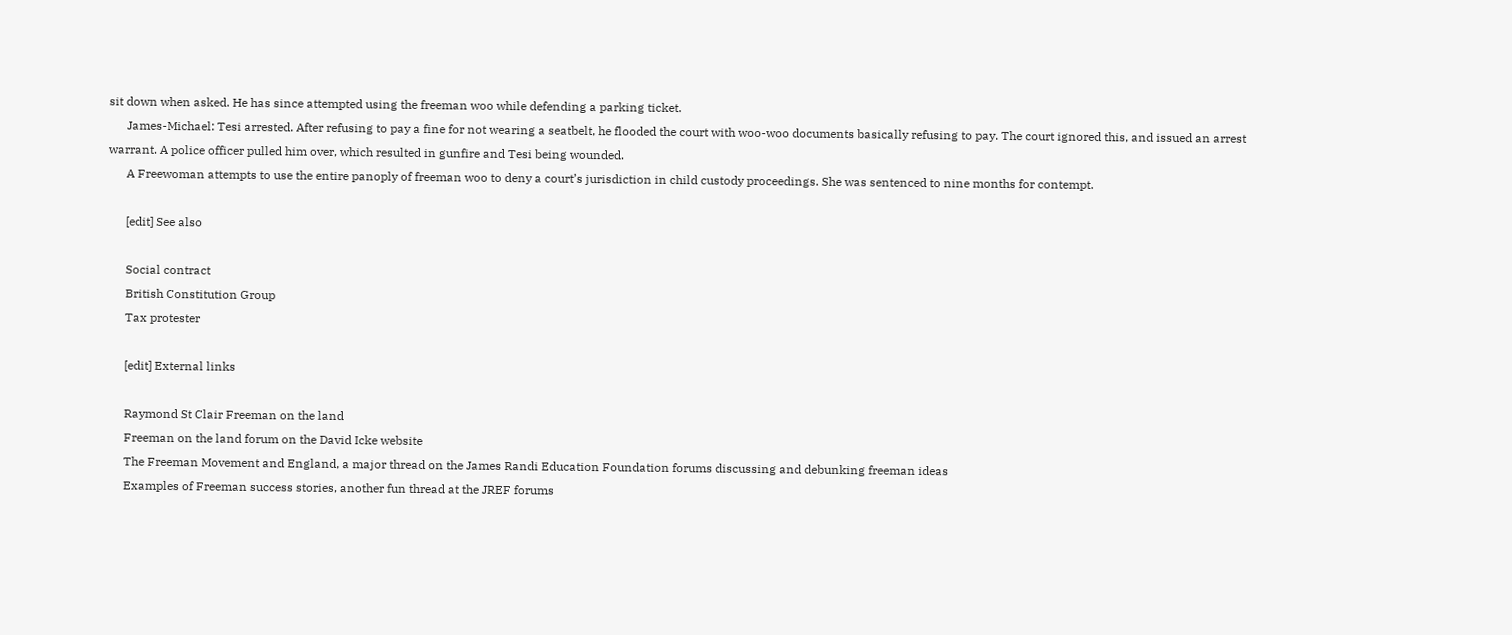sit down when asked. He has since attempted using the freeman woo while defending a parking ticket.
      James-Michael: Tesi arrested. After refusing to pay a fine for not wearing a seatbelt, he flooded the court with woo-woo documents basically refusing to pay. The court ignored this, and issued an arrest warrant. A police officer pulled him over, which resulted in gunfire and Tesi being wounded.
      A Freewoman attempts to use the entire panoply of freeman woo to deny a court’s jurisdiction in child custody proceedings. She was sentenced to nine months for contempt.

      [edit] See also

      Social contract
      British Constitution Group
      Tax protester

      [edit] External links

      Raymond St Clair Freeman on the land
      Freeman on the land forum on the David Icke website
      The Freeman Movement and England, a major thread on the James Randi Education Foundation forums discussing and debunking freeman ideas
      Examples of Freeman success stories, another fun thread at the JREF forums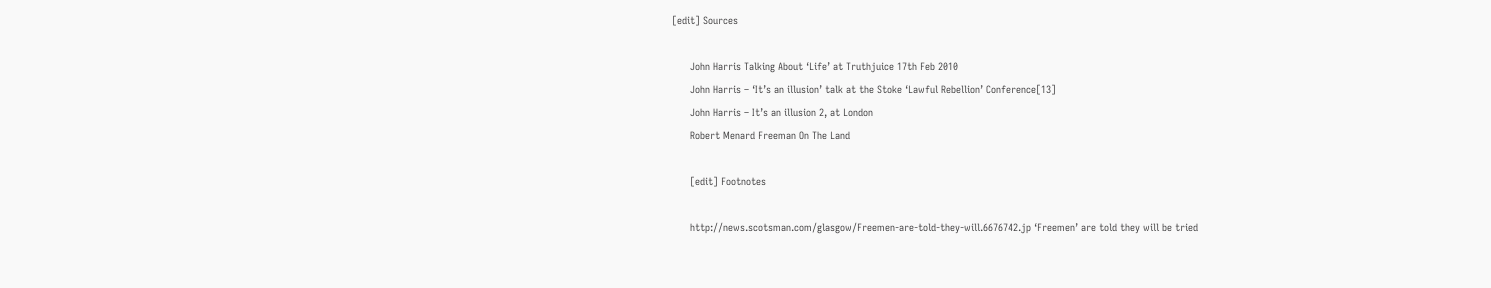[edit] Sources

      John Harris Talking About ‘Life’ at Truthjuice 17th Feb 2010
      John Harris – ‘It’s an illusion’ talk at the Stoke ‘Lawful Rebellion’ Conference[13]
      John Harris – It’s an illusion 2, at London
      Robert Menard Freeman On The Land

      [edit] Footnotes

      http://news.scotsman.com/glasgow/Freemen-are-told-they-will.6676742.jp ‘Freemen’ are told they will be tried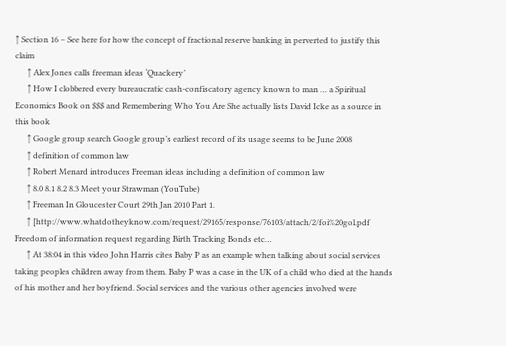↑ Section 16 – See here for how the concept of fractional reserve banking in perverted to justify this claim
      ↑ Alex Jones calls freeman ideas ‘Quackery’
      ↑ How I clobbered every bureaucratic cash-confiscatory agency known to man … a Spiritual Economics Book on $$$ and Remembering Who You Are She actually lists David Icke as a source in this book
      ↑ Google group search Google group’s earliest record of its usage seems to be June 2008
      ↑ definition of common law
      ↑ Robert Menard introduces Freeman ideas including a definition of common law
      ↑ 8.0 8.1 8.2 8.3 Meet your Strawman (YouTube)
      ↑ Freeman In Gloucester Court 29th Jan 2010 Part 1.
      ↑ [http://www.whatdotheyknow.com/request/29165/response/76103/attach/2/foi%20gol.pdf Freedom of information request regarding Birth Tracking Bonds etc…
      ↑ At 38:04 in this video John Harris cites Baby P as an example when talking about social services taking peoples children away from them. Baby P was a case in the UK of a child who died at the hands of his mother and her boyfriend. Social services and the various other agencies involved were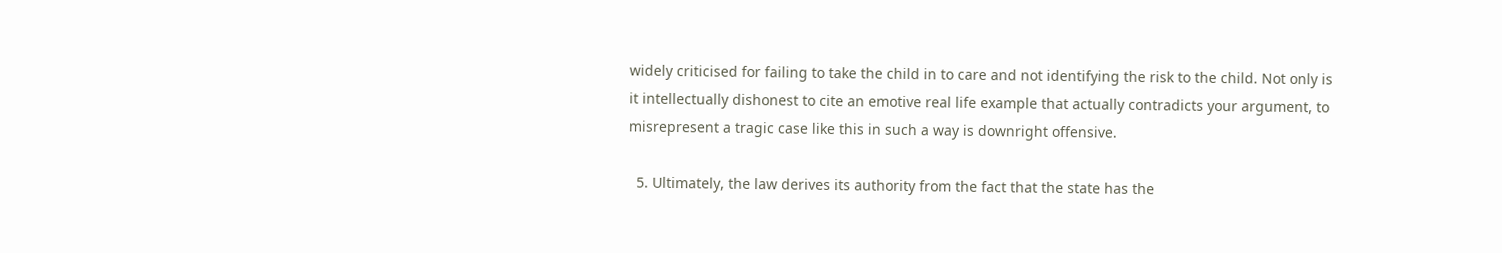widely criticised for failing to take the child in to care and not identifying the risk to the child. Not only is it intellectually dishonest to cite an emotive real life example that actually contradicts your argument, to misrepresent a tragic case like this in such a way is downright offensive.

  5. Ultimately, the law derives its authority from the fact that the state has the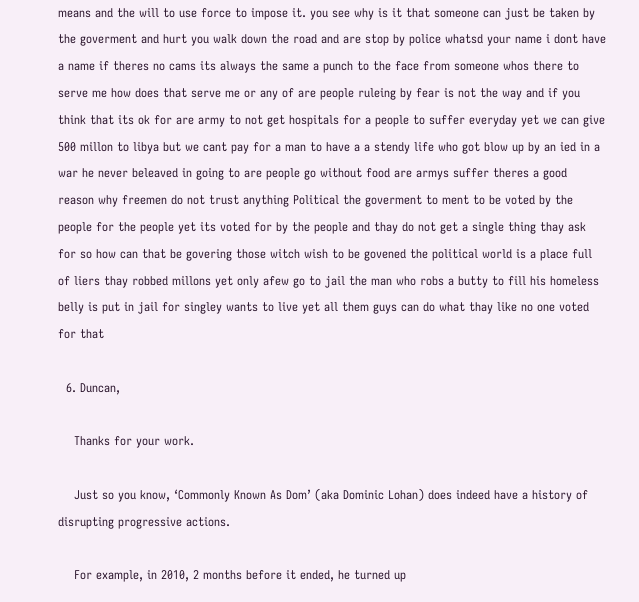means and the will to use force to impose it. you see why is it that someone can just be taken by the goverment and hurt you walk down the road and are stop by police whatsd your name i dont have a name if theres no cams its always the same a punch to the face from someone whos there to serve me how does that serve me or any of are people ruleing by fear is not the way and if you think that its ok for are army to not get hospitals for a people to suffer everyday yet we can give 500 millon to libya but we cant pay for a man to have a a stendy life who got blow up by an ied in a war he never beleaved in going to are people go without food are armys suffer theres a good reason why freemen do not trust anything Political the goverment to ment to be voted by the people for the people yet its voted for by the people and thay do not get a single thing thay ask for so how can that be govering those witch wish to be govened the political world is a place full of liers thay robbed millons yet only afew go to jail the man who robs a butty to fill his homeless belly is put in jail for singley wants to live yet all them guys can do what thay like no one voted for that

  6. Duncan,

    Thanks for your work.

    Just so you know, ‘Commonly Known As Dom’ (aka Dominic Lohan) does indeed have a history of disrupting progressive actions.

    For example, in 2010, 2 months before it ended, he turned up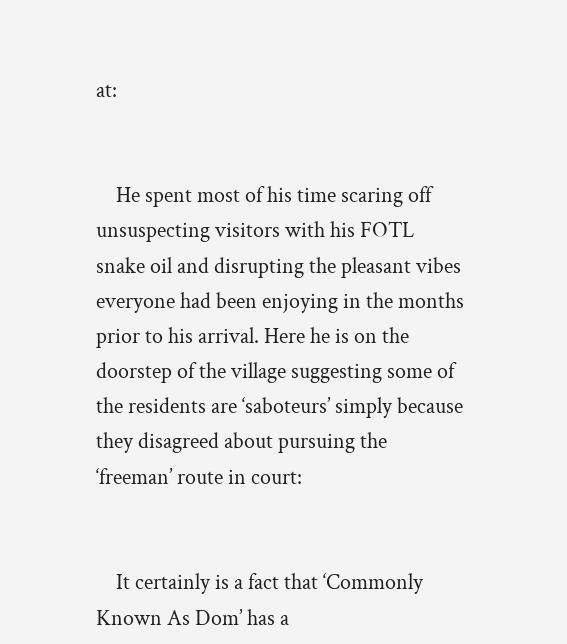at:


    He spent most of his time scaring off unsuspecting visitors with his FOTL snake oil and disrupting the pleasant vibes everyone had been enjoying in the months prior to his arrival. Here he is on the doorstep of the village suggesting some of the residents are ‘saboteurs’ simply because they disagreed about pursuing the ‘freeman’ route in court:


    It certainly is a fact that ‘Commonly Known As Dom’ has a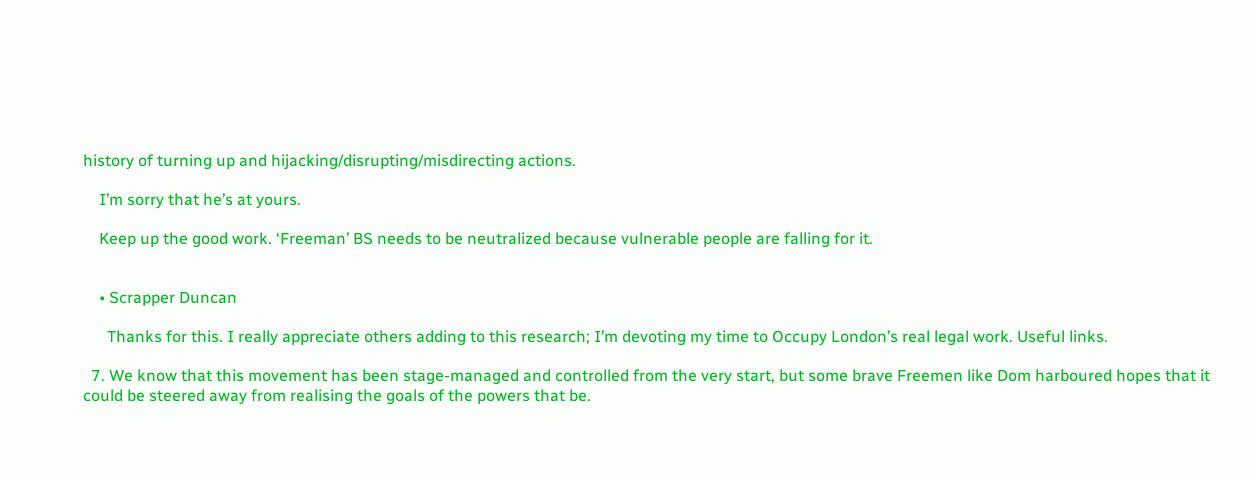history of turning up and hijacking/disrupting/misdirecting actions.

    I’m sorry that he’s at yours.

    Keep up the good work. ‘Freeman’ BS needs to be neutralized because vulnerable people are falling for it.


    • Scrapper Duncan

      Thanks for this. I really appreciate others adding to this research; I’m devoting my time to Occupy London’s real legal work. Useful links.

  7. We know that this movement has been stage-managed and controlled from the very start, but some brave Freemen like Dom harboured hopes that it could be steered away from realising the goals of the powers that be.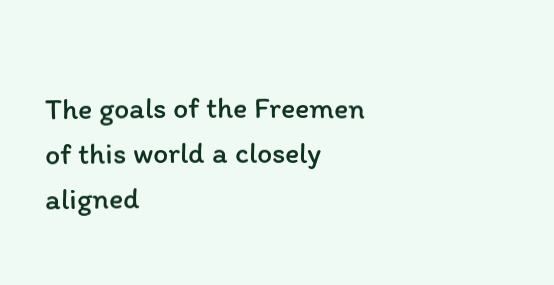The goals of the Freemen of this world a closely aligned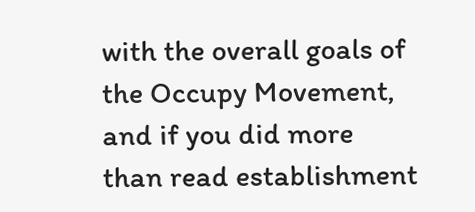with the overall goals of the Occupy Movement, and if you did more than read establishment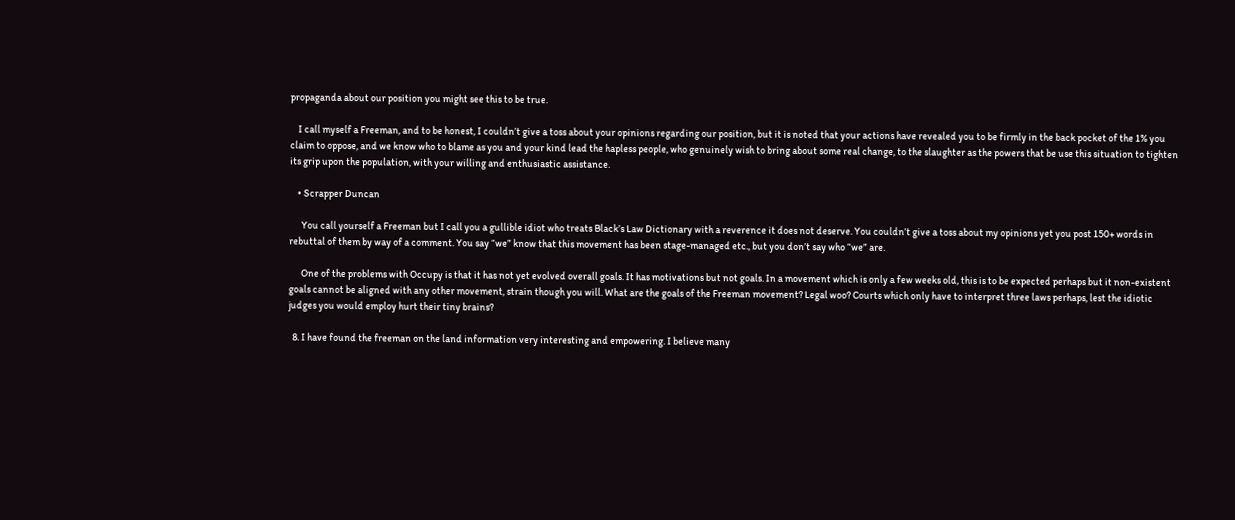propaganda about our position you might see this to be true.

    I call myself a Freeman, and to be honest, I couldn’t give a toss about your opinions regarding our position, but it is noted that your actions have revealed you to be firmly in the back pocket of the 1% you claim to oppose, and we know who to blame as you and your kind lead the hapless people, who genuinely wish to bring about some real change, to the slaughter as the powers that be use this situation to tighten its grip upon the population, with your willing and enthusiastic assistance.

    • Scrapper Duncan

      You call yourself a Freeman but I call you a gullible idiot who treats Black’s Law Dictionary with a reverence it does not deserve. You couldn’t give a toss about my opinions yet you post 150+ words in rebuttal of them by way of a comment. You say “we” know that this movement has been stage-managed etc., but you don’t say who “we” are.

      One of the problems with Occupy is that it has not yet evolved overall goals. It has motivations but not goals. In a movement which is only a few weeks old, this is to be expected perhaps but it non-existent goals cannot be aligned with any other movement, strain though you will. What are the goals of the Freeman movement? Legal woo? Courts which only have to interpret three laws perhaps, lest the idiotic judges you would employ hurt their tiny brains?

  8. I have found the freeman on the land information very interesting and empowering. I believe many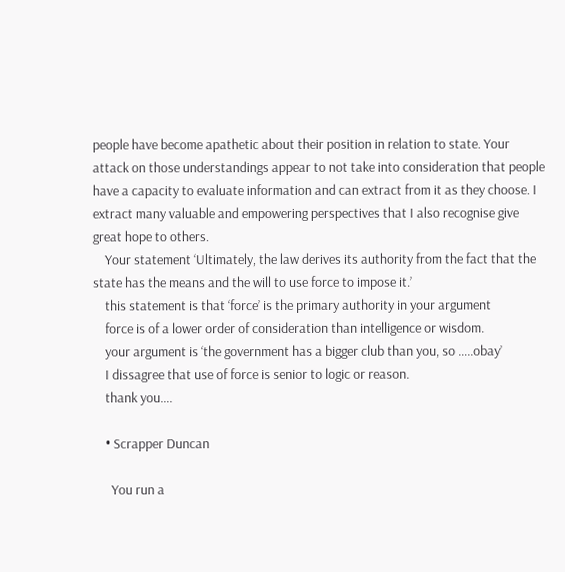people have become apathetic about their position in relation to state. Your attack on those understandings appear to not take into consideration that people have a capacity to evaluate information and can extract from it as they choose. I extract many valuable and empowering perspectives that I also recognise give great hope to others.
    Your statement ‘Ultimately, the law derives its authority from the fact that the state has the means and the will to use force to impose it.’
    this statement is that ‘force’ is the primary authority in your argument
    force is of a lower order of consideration than intelligence or wisdom.
    your argument is ‘the government has a bigger club than you, so …..obay’
    I dissagree that use of force is senior to logic or reason.
    thank you….

    • Scrapper Duncan

      You run a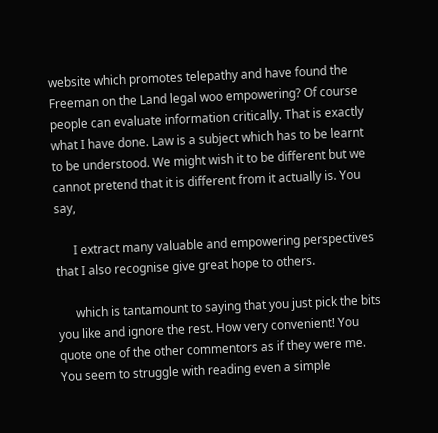website which promotes telepathy and have found the Freeman on the Land legal woo empowering? Of course people can evaluate information critically. That is exactly what I have done. Law is a subject which has to be learnt to be understood. We might wish it to be different but we cannot pretend that it is different from it actually is. You say,

      I extract many valuable and empowering perspectives that I also recognise give great hope to others.

      which is tantamount to saying that you just pick the bits you like and ignore the rest. How very convenient! You quote one of the other commentors as if they were me. You seem to struggle with reading even a simple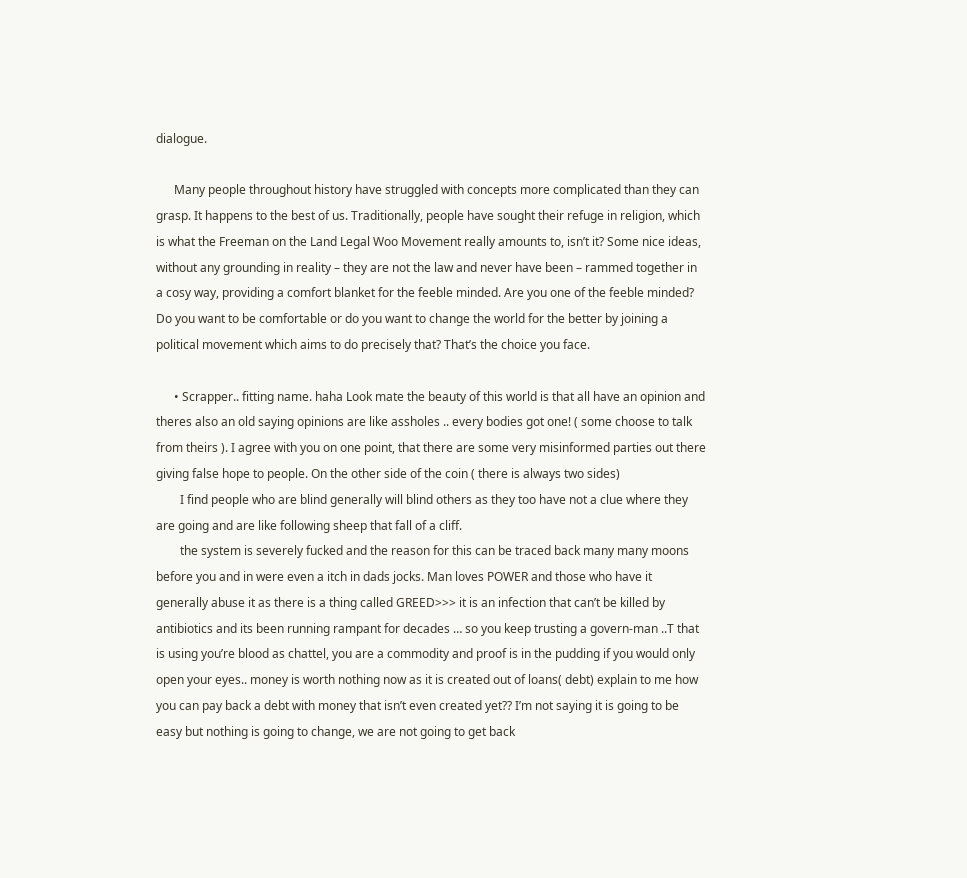dialogue.

      Many people throughout history have struggled with concepts more complicated than they can grasp. It happens to the best of us. Traditionally, people have sought their refuge in religion, which is what the Freeman on the Land Legal Woo Movement really amounts to, isn’t it? Some nice ideas, without any grounding in reality – they are not the law and never have been – rammed together in a cosy way, providing a comfort blanket for the feeble minded. Are you one of the feeble minded? Do you want to be comfortable or do you want to change the world for the better by joining a political movement which aims to do precisely that? That’s the choice you face.

      • Scrapper.. fitting name. haha Look mate the beauty of this world is that all have an opinion and theres also an old saying opinions are like assholes .. every bodies got one! ( some choose to talk from theirs ). I agree with you on one point, that there are some very misinformed parties out there giving false hope to people. On the other side of the coin ( there is always two sides)
        I find people who are blind generally will blind others as they too have not a clue where they are going and are like following sheep that fall of a cliff.
        the system is severely fucked and the reason for this can be traced back many many moons before you and in were even a itch in dads jocks. Man loves POWER and those who have it generally abuse it as there is a thing called GREED>>> it is an infection that can’t be killed by antibiotics and its been running rampant for decades … so you keep trusting a govern-man ..T that is using you’re blood as chattel, you are a commodity and proof is in the pudding if you would only open your eyes.. money is worth nothing now as it is created out of loans( debt) explain to me how you can pay back a debt with money that isn’t even created yet?? I’m not saying it is going to be easy but nothing is going to change, we are not going to get back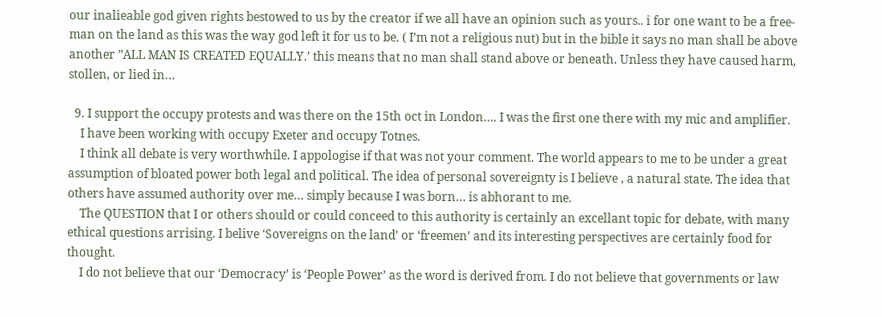our inalieable god given rights bestowed to us by the creator if we all have an opinion such as yours.. i for one want to be a free-man on the land as this was the way god left it for us to be. ( I’m not a religious nut) but in the bible it says no man shall be above another ”ALL MAN IS CREATED EQUALLY.’ this means that no man shall stand above or beneath. Unless they have caused harm, stollen, or lied in…

  9. I support the occupy protests and was there on the 15th oct in London…. I was the first one there with my mic and amplifier.
    I have been working with occupy Exeter and occupy Totnes.
    I think all debate is very worthwhile. I appologise if that was not your comment. The world appears to me to be under a great assumption of bloated power both legal and political. The idea of personal sovereignty is I believe , a natural state. The idea that others have assumed authority over me… simply because I was born… is abhorant to me.
    The QUESTION that I or others should or could conceed to this authority is certainly an excellant topic for debate, with many ethical questions arrising. I belive ‘Sovereigns on the land’ or ‘freemen’ and its interesting perspectives are certainly food for thought.
    I do not believe that our ‘Democracy’ is ‘People Power’ as the word is derived from. I do not believe that governments or law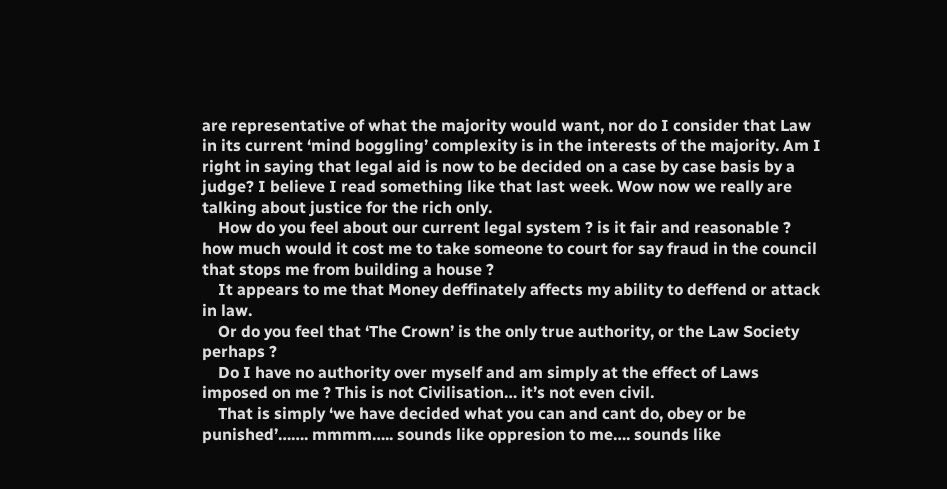are representative of what the majority would want, nor do I consider that Law in its current ‘mind boggling’ complexity is in the interests of the majority. Am I right in saying that legal aid is now to be decided on a case by case basis by a judge? I believe I read something like that last week. Wow now we really are talking about justice for the rich only.
    How do you feel about our current legal system ? is it fair and reasonable ? how much would it cost me to take someone to court for say fraud in the council that stops me from building a house ?
    It appears to me that Money deffinately affects my ability to deffend or attack in law.
    Or do you feel that ‘The Crown’ is the only true authority, or the Law Society perhaps ?
    Do I have no authority over myself and am simply at the effect of Laws imposed on me ? This is not Civilisation… it’s not even civil.
    That is simply ‘we have decided what you can and cant do, obey or be punished’……. mmmm….. sounds like oppresion to me…. sounds like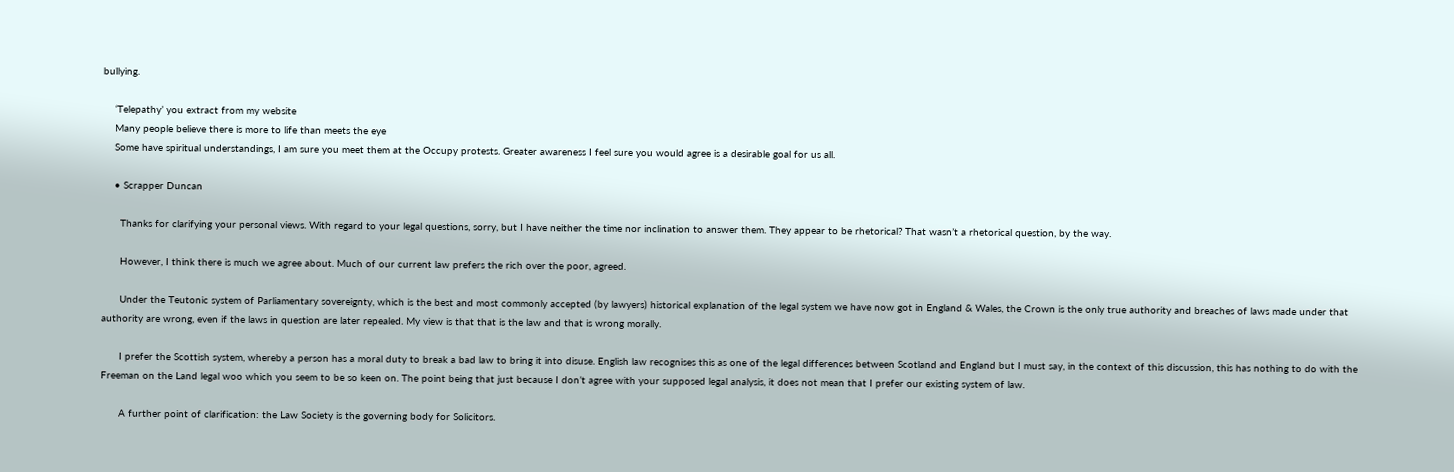bullying.

    ‘Telepathy’ you extract from my website
    Many people believe there is more to life than meets the eye
    Some have spiritual understandings, I am sure you meet them at the Occupy protests. Greater awareness I feel sure you would agree is a desirable goal for us all.

    • Scrapper Duncan

      Thanks for clarifying your personal views. With regard to your legal questions, sorry, but I have neither the time nor inclination to answer them. They appear to be rhetorical? That wasn’t a rhetorical question, by the way.

      However, I think there is much we agree about. Much of our current law prefers the rich over the poor, agreed.

      Under the Teutonic system of Parliamentary sovereignty, which is the best and most commonly accepted (by lawyers) historical explanation of the legal system we have now got in England & Wales, the Crown is the only true authority and breaches of laws made under that authority are wrong, even if the laws in question are later repealed. My view is that that is the law and that is wrong morally.

      I prefer the Scottish system, whereby a person has a moral duty to break a bad law to bring it into disuse. English law recognises this as one of the legal differences between Scotland and England but I must say, in the context of this discussion, this has nothing to do with the Freeman on the Land legal woo which you seem to be so keen on. The point being that just because I don’t agree with your supposed legal analysis, it does not mean that I prefer our existing system of law.

      A further point of clarification: the Law Society is the governing body for Solicitors.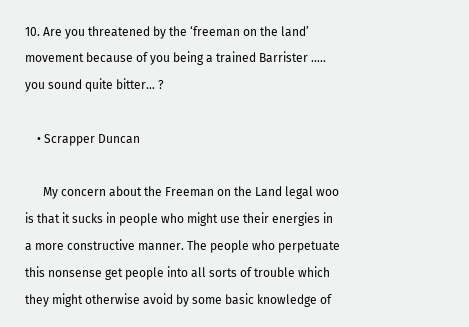10. Are you threatened by the ‘freeman on the land’ movement because of you being a trained Barrister ….. you sound quite bitter… ?

    • Scrapper Duncan

      My concern about the Freeman on the Land legal woo is that it sucks in people who might use their energies in a more constructive manner. The people who perpetuate this nonsense get people into all sorts of trouble which they might otherwise avoid by some basic knowledge of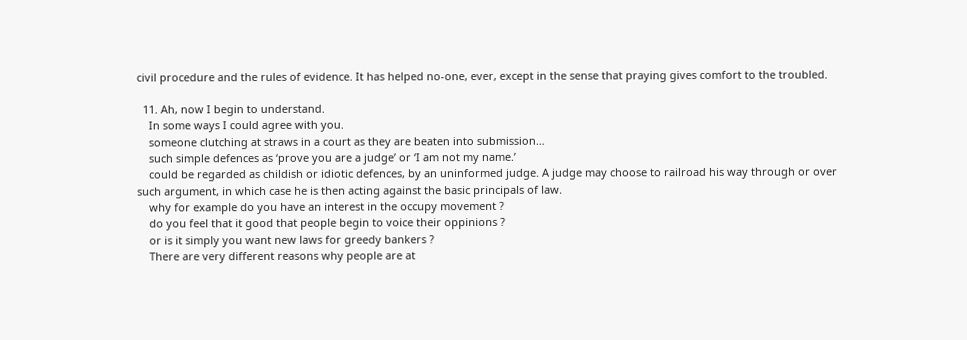civil procedure and the rules of evidence. It has helped no-one, ever, except in the sense that praying gives comfort to the troubled.

  11. Ah, now I begin to understand.
    In some ways I could agree with you.
    someone clutching at straws in a court as they are beaten into submission…
    such simple defences as ‘prove you are a judge’ or ‘I am not my name.’
    could be regarded as childish or idiotic defences, by an uninformed judge. A judge may choose to railroad his way through or over such argument, in which case he is then acting against the basic principals of law.
    why for example do you have an interest in the occupy movement ?
    do you feel that it good that people begin to voice their oppinions ?
    or is it simply you want new laws for greedy bankers ?
    There are very different reasons why people are at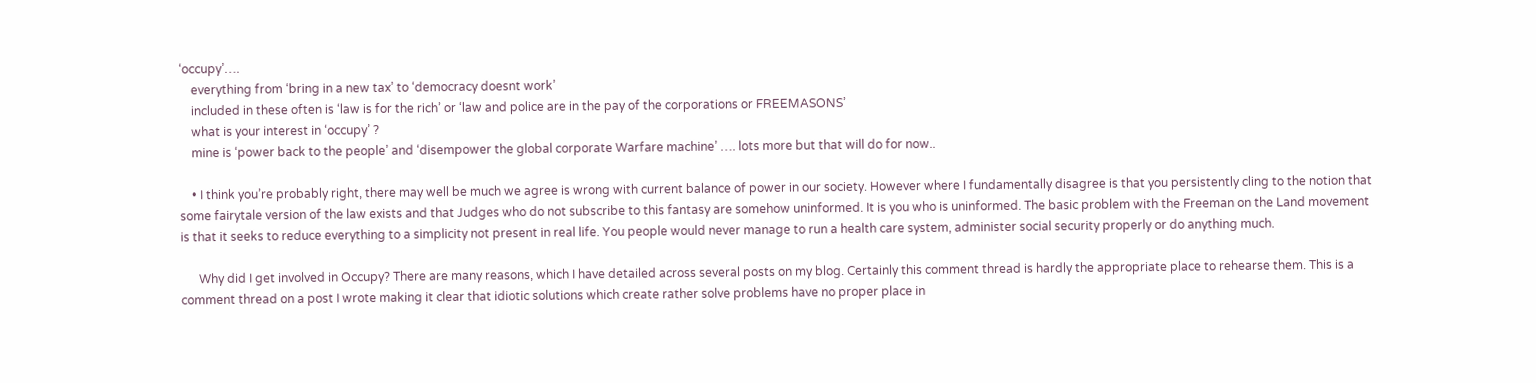‘occupy’….
    everything from ‘bring in a new tax’ to ‘democracy doesnt work’
    included in these often is ‘law is for the rich’ or ‘law and police are in the pay of the corporations or FREEMASONS’
    what is your interest in ‘occupy’ ?
    mine is ‘power back to the people’ and ‘disempower the global corporate Warfare machine’ …. lots more but that will do for now..

    • I think you’re probably right, there may well be much we agree is wrong with current balance of power in our society. However where I fundamentally disagree is that you persistently cling to the notion that some fairytale version of the law exists and that Judges who do not subscribe to this fantasy are somehow uninformed. It is you who is uninformed. The basic problem with the Freeman on the Land movement is that it seeks to reduce everything to a simplicity not present in real life. You people would never manage to run a health care system, administer social security properly or do anything much.

      Why did I get involved in Occupy? There are many reasons, which I have detailed across several posts on my blog. Certainly this comment thread is hardly the appropriate place to rehearse them. This is a comment thread on a post I wrote making it clear that idiotic solutions which create rather solve problems have no proper place in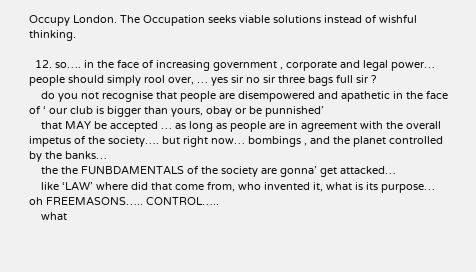Occupy London. The Occupation seeks viable solutions instead of wishful thinking.

  12. so…. in the face of increasing government , corporate and legal power… people should simply rool over, … yes sir no sir three bags full sir ?
    do you not recognise that people are disempowered and apathetic in the face of ‘ our club is bigger than yours, obay or be punnished’
    that MAY be accepted … as long as people are in agreement with the overall impetus of the society…. but right now… bombings , and the planet controlled by the banks…
    the the FUNBDAMENTALS of the society are gonna’ get attacked…
    like ‘LAW’ where did that come from, who invented it, what is its purpose… oh FREEMASONS….. CONTROL…..
    what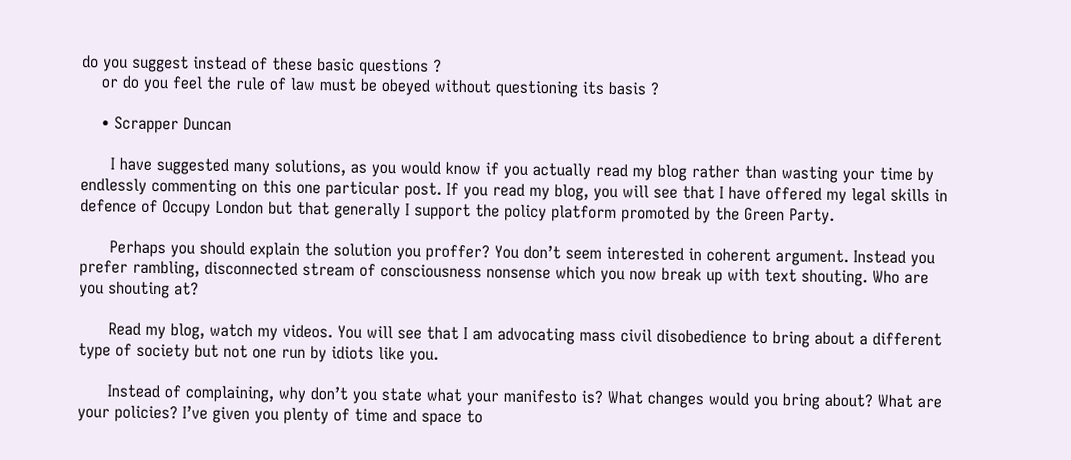do you suggest instead of these basic questions ?
    or do you feel the rule of law must be obeyed without questioning its basis ?

    • Scrapper Duncan

      I have suggested many solutions, as you would know if you actually read my blog rather than wasting your time by endlessly commenting on this one particular post. If you read my blog, you will see that I have offered my legal skills in defence of Occupy London but that generally I support the policy platform promoted by the Green Party.

      Perhaps you should explain the solution you proffer? You don’t seem interested in coherent argument. Instead you prefer rambling, disconnected stream of consciousness nonsense which you now break up with text shouting. Who are you shouting at?

      Read my blog, watch my videos. You will see that I am advocating mass civil disobedience to bring about a different type of society but not one run by idiots like you.

      Instead of complaining, why don’t you state what your manifesto is? What changes would you bring about? What are your policies? I’ve given you plenty of time and space to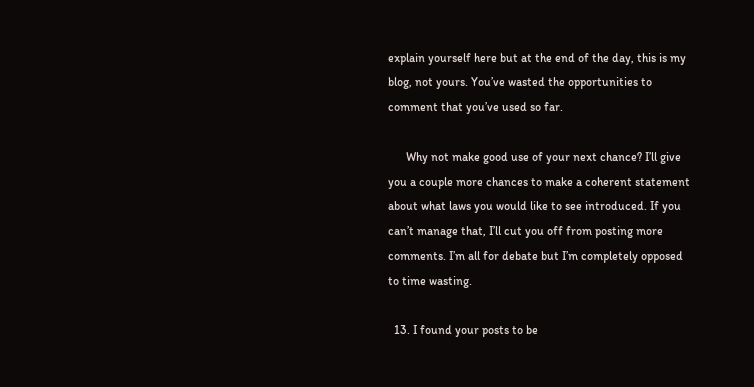explain yourself here but at the end of the day, this is my blog, not yours. You’ve wasted the opportunities to comment that you’ve used so far.

      Why not make good use of your next chance? I’ll give you a couple more chances to make a coherent statement about what laws you would like to see introduced. If you can’t manage that, I’ll cut you off from posting more comments. I’m all for debate but I’m completely opposed to time wasting.

  13. I found your posts to be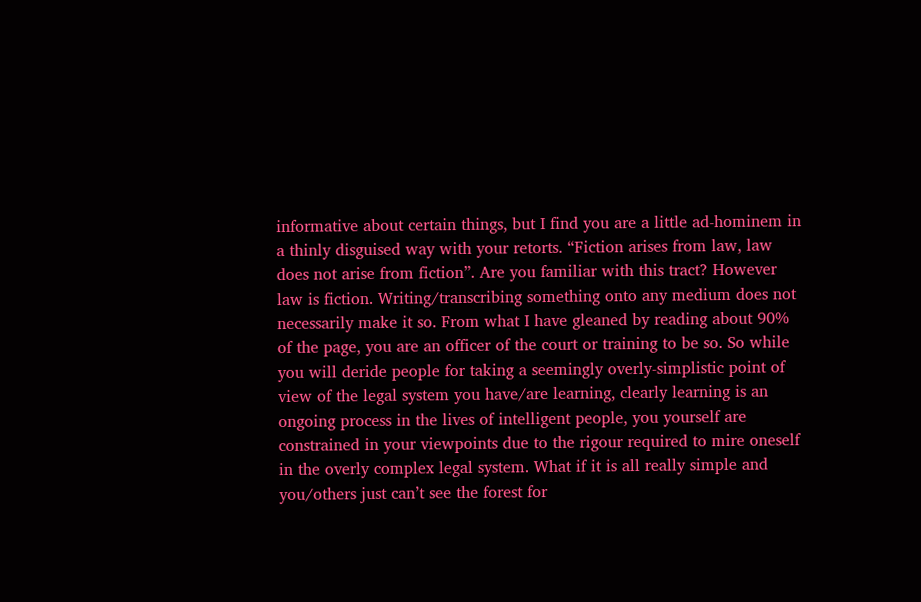informative about certain things, but I find you are a little ad-hominem in a thinly disguised way with your retorts. “Fiction arises from law, law does not arise from fiction”. Are you familiar with this tract? However law is fiction. Writing/transcribing something onto any medium does not necessarily make it so. From what I have gleaned by reading about 90% of the page, you are an officer of the court or training to be so. So while you will deride people for taking a seemingly overly-simplistic point of view of the legal system you have/are learning, clearly learning is an ongoing process in the lives of intelligent people, you yourself are constrained in your viewpoints due to the rigour required to mire oneself in the overly complex legal system. What if it is all really simple and you/others just can’t see the forest for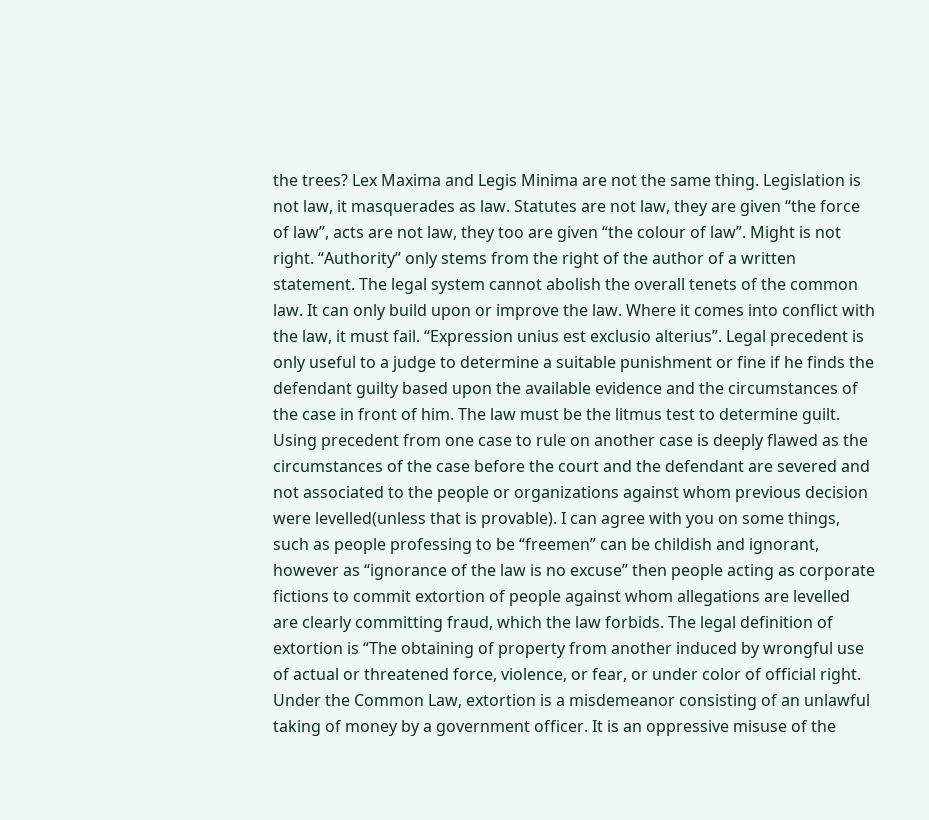the trees? Lex Maxima and Legis Minima are not the same thing. Legislation is not law, it masquerades as law. Statutes are not law, they are given “the force of law”, acts are not law, they too are given “the colour of law”. Might is not right. “Authority” only stems from the right of the author of a written statement. The legal system cannot abolish the overall tenets of the common law. It can only build upon or improve the law. Where it comes into conflict with the law, it must fail. “Expression unius est exclusio alterius”. Legal precedent is only useful to a judge to determine a suitable punishment or fine if he finds the defendant guilty based upon the available evidence and the circumstances of the case in front of him. The law must be the litmus test to determine guilt. Using precedent from one case to rule on another case is deeply flawed as the circumstances of the case before the court and the defendant are severed and not associated to the people or organizations against whom previous decision were levelled(unless that is provable). I can agree with you on some things, such as people professing to be “freemen” can be childish and ignorant, however as “ignorance of the law is no excuse” then people acting as corporate fictions to commit extortion of people against whom allegations are levelled are clearly committing fraud, which the law forbids. The legal definition of extortion is “The obtaining of property from another induced by wrongful use of actual or threatened force, violence, or fear, or under color of official right. Under the Common Law, extortion is a misdemeanor consisting of an unlawful taking of money by a government officer. It is an oppressive misuse of the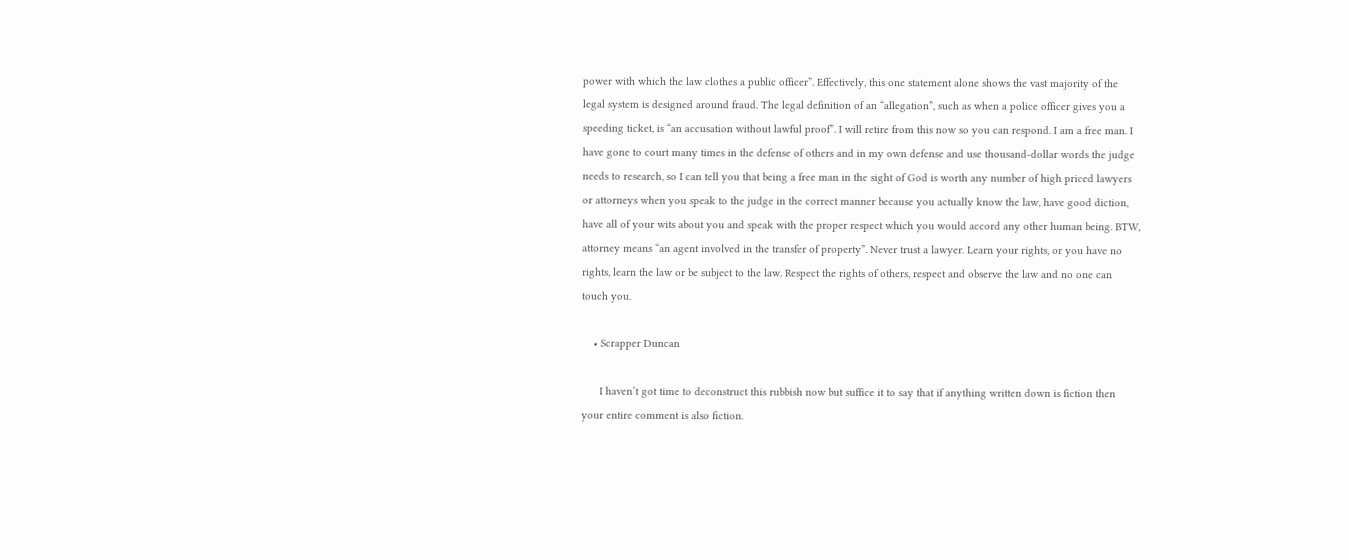power with which the law clothes a public officer”. Effectively, this one statement alone shows the vast majority of the legal system is designed around fraud. The legal definition of an “allegation”, such as when a police officer gives you a speeding ticket, is “an accusation without lawful proof”. I will retire from this now so you can respond. I am a free man. I have gone to court many times in the defense of others and in my own defense and use thousand-dollar words the judge needs to research, so I can tell you that being a free man in the sight of God is worth any number of high priced lawyers or attorneys when you speak to the judge in the correct manner because you actually know the law, have good diction, have all of your wits about you and speak with the proper respect which you would accord any other human being. BTW, attorney means “an agent involved in the transfer of property”. Never trust a lawyer. Learn your rights, or you have no rights, learn the law or be subject to the law. Respect the rights of others, respect and observe the law and no one can touch you.

    • Scrapper Duncan

      I haven’t got time to deconstruct this rubbish now but suffice it to say that if anything written down is fiction then your entire comment is also fiction.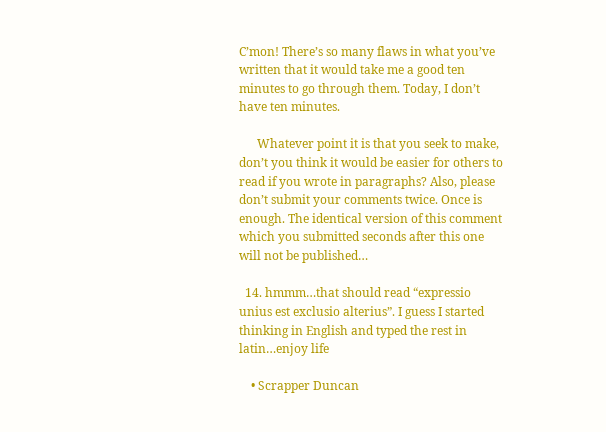C’mon! There’s so many flaws in what you’ve written that it would take me a good ten minutes to go through them. Today, I don’t have ten minutes.

      Whatever point it is that you seek to make, don’t you think it would be easier for others to read if you wrote in paragraphs? Also, please don’t submit your comments twice. Once is enough. The identical version of this comment which you submitted seconds after this one will not be published…

  14. hmmm…that should read “expressio unius est exclusio alterius”. I guess I started thinking in English and typed the rest in latin…enjoy life

    • Scrapper Duncan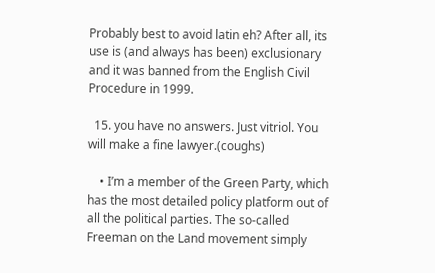Probably best to avoid latin eh? After all, its use is (and always has been) exclusionary and it was banned from the English Civil Procedure in 1999.

  15. you have no answers. Just vitriol. You will make a fine lawyer.(coughs)

    • I’m a member of the Green Party, which has the most detailed policy platform out of all the political parties. The so-called Freeman on the Land movement simply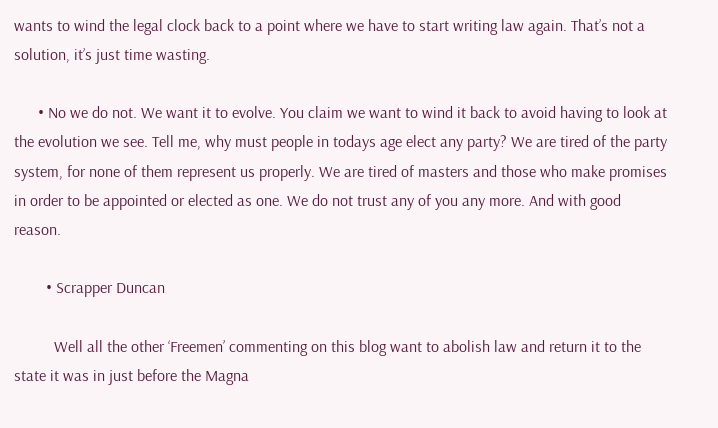wants to wind the legal clock back to a point where we have to start writing law again. That’s not a solution, it’s just time wasting.

      • No we do not. We want it to evolve. You claim we want to wind it back to avoid having to look at the evolution we see. Tell me, why must people in todays age elect any party? We are tired of the party system, for none of them represent us properly. We are tired of masters and those who make promises in order to be appointed or elected as one. We do not trust any of you any more. And with good reason.

        • Scrapper Duncan

          Well all the other ‘Freemen’ commenting on this blog want to abolish law and return it to the state it was in just before the Magna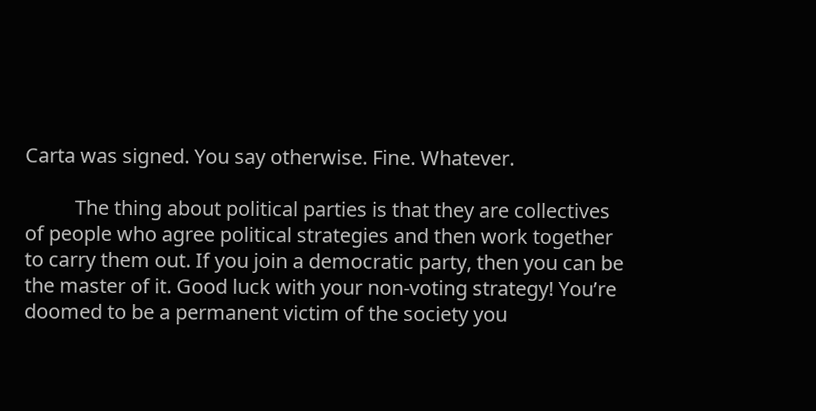Carta was signed. You say otherwise. Fine. Whatever.

          The thing about political parties is that they are collectives of people who agree political strategies and then work together to carry them out. If you join a democratic party, then you can be the master of it. Good luck with your non-voting strategy! You’re doomed to be a permanent victim of the society you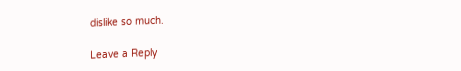dislike so much.

Leave a Reply